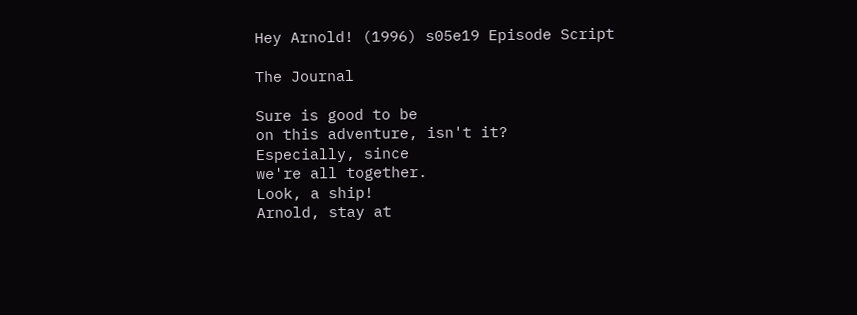Hey Arnold! (1996) s05e19 Episode Script

The Journal

Sure is good to be
on this adventure, isn't it?
Especially, since
we're all together.
Look, a ship!
Arnold, stay at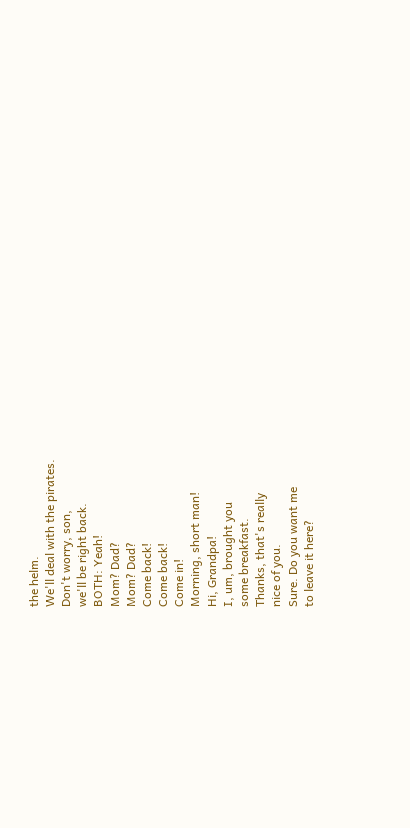the helm.
We'll deal with the pirates.
Don't worry, son,
we'll be right back.
BOTH: Yeah!
Mom? Dad?
Mom? Dad?
Come back!
Come back!
Come in!
Morning, short man!
Hi, Grandpa!
I, um, brought you
some breakfast.
Thanks, that's really
nice of you.
Sure. Do you want me
to leave it here?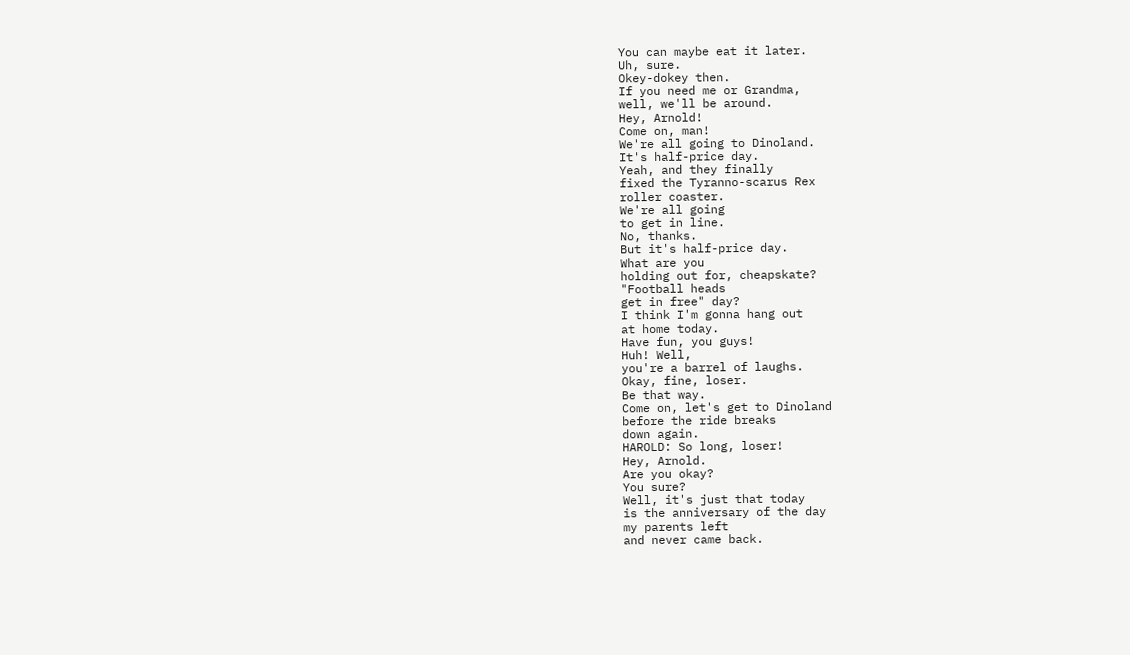You can maybe eat it later.
Uh, sure.
Okey-dokey then.
If you need me or Grandma,
well, we'll be around.
Hey, Arnold!
Come on, man!
We're all going to Dinoland.
It's half-price day.
Yeah, and they finally
fixed the Tyranno-scarus Rex
roller coaster.
We're all going
to get in line.
No, thanks.
But it's half-price day.
What are you
holding out for, cheapskate?
"Football heads
get in free" day?
I think I'm gonna hang out
at home today.
Have fun, you guys!
Huh! Well,
you're a barrel of laughs.
Okay, fine, loser.
Be that way.
Come on, let's get to Dinoland
before the ride breaks
down again.
HAROLD: So long, loser!
Hey, Arnold.
Are you okay?
You sure?
Well, it's just that today
is the anniversary of the day
my parents left
and never came back.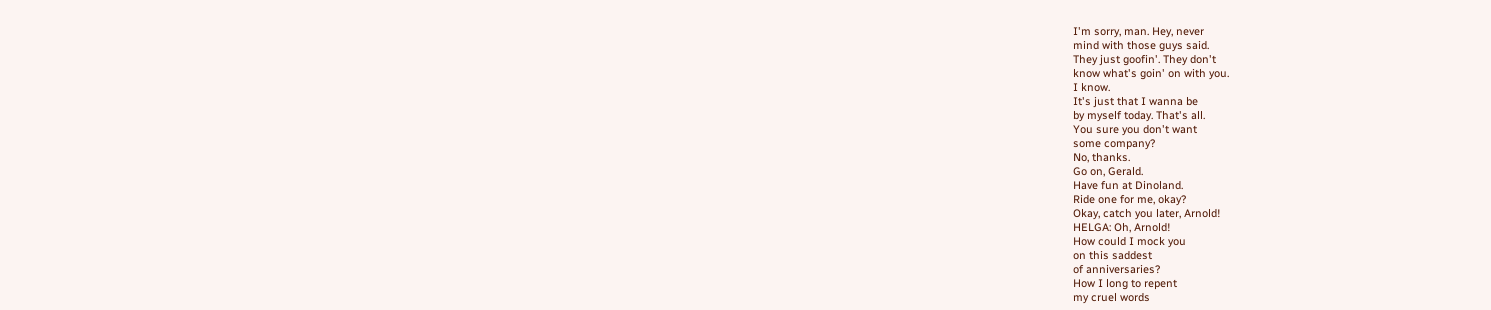I'm sorry, man. Hey, never
mind with those guys said.
They just goofin'. They don't
know what's goin' on with you.
I know.
It's just that I wanna be
by myself today. That's all.
You sure you don't want
some company?
No, thanks.
Go on, Gerald.
Have fun at Dinoland.
Ride one for me, okay?
Okay, catch you later, Arnold!
HELGA: Oh, Arnold!
How could I mock you
on this saddest
of anniversaries?
How I long to repent
my cruel words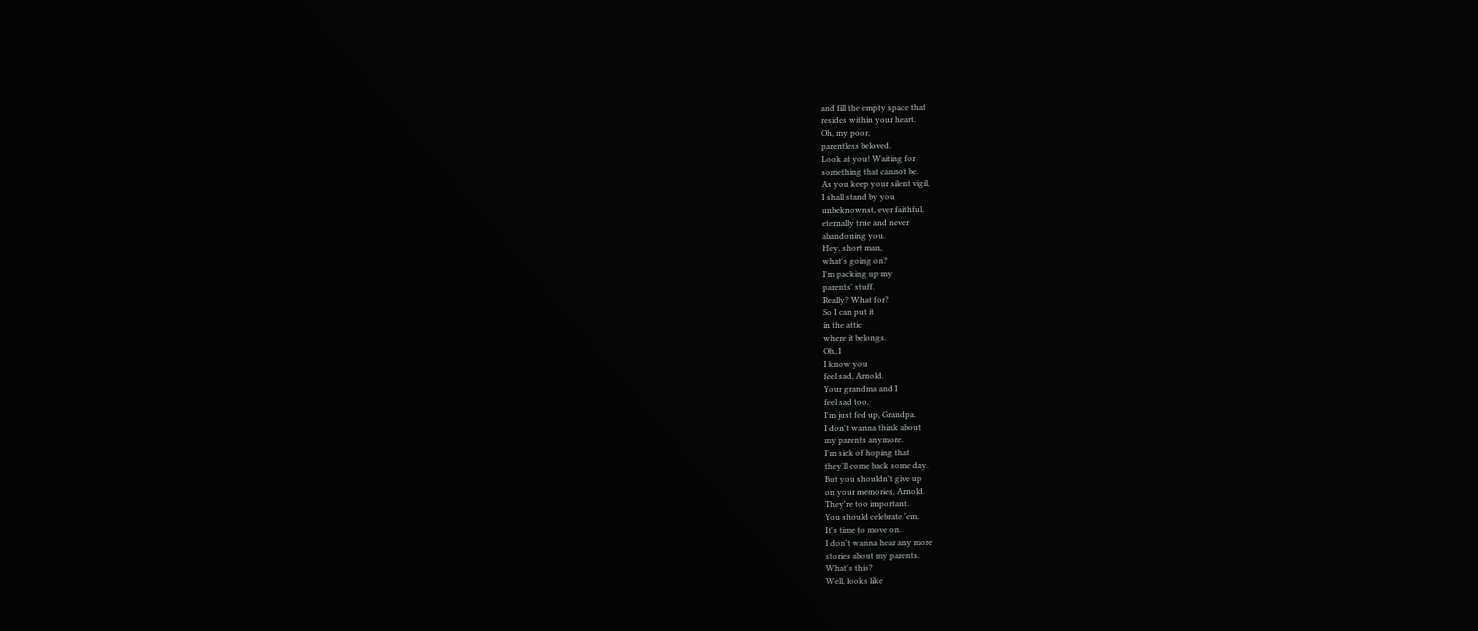and fill the empty space that
resides within your heart.
Oh, my poor,
parentless beloved.
Look at you! Waiting for
something that cannot be.
As you keep your silent vigil,
I shall stand by you
unbeknownst, ever faithful,
eternally true and never
abandoning you.
Hey, short man,
what's going on?
I'm packing up my
parents' stuff.
Really? What for?
So I can put it
in the attic
where it belongs.
Oh, I
I know you
feel sad, Arnold.
Your grandma and I
feel sad too.
I'm just fed up, Grandpa.
I don't wanna think about
my parents anymore.
I'm sick of hoping that
they'll come back some day.
But you shouldn't give up
on your memories, Arnold.
They're too important.
You should celebrate 'em.
It's time to move on.
I don't wanna hear any more
stories about my parents.
What's this?
Well, looks like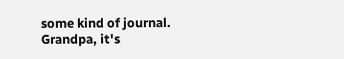some kind of journal.
Grandpa, it's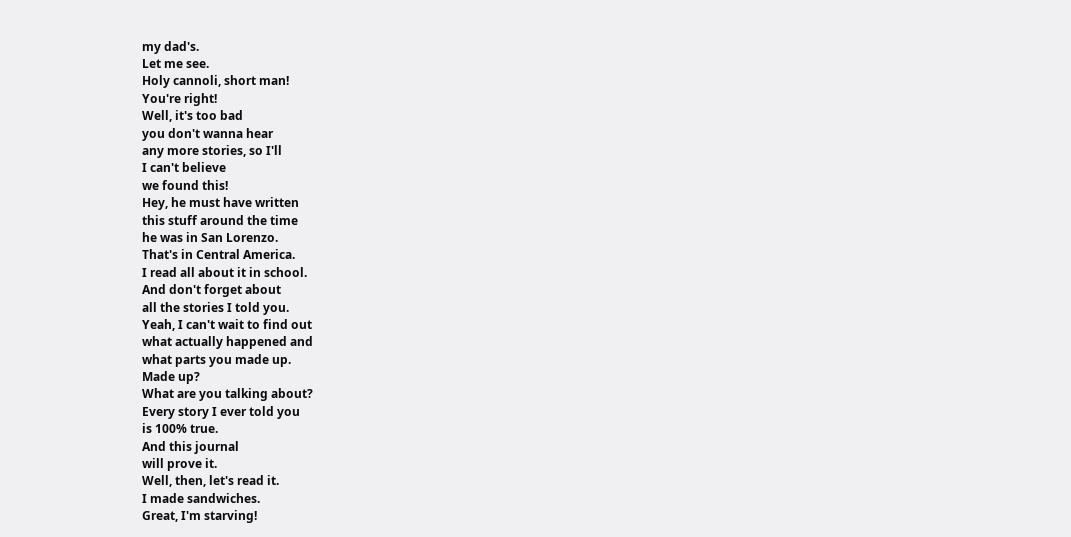my dad's.
Let me see.
Holy cannoli, short man!
You're right!
Well, it's too bad
you don't wanna hear
any more stories, so I'll
I can't believe
we found this!
Hey, he must have written
this stuff around the time
he was in San Lorenzo.
That's in Central America.
I read all about it in school.
And don't forget about
all the stories I told you.
Yeah, I can't wait to find out
what actually happened and
what parts you made up.
Made up?
What are you talking about?
Every story I ever told you
is 100% true.
And this journal
will prove it.
Well, then, let's read it.
I made sandwiches.
Great, I'm starving!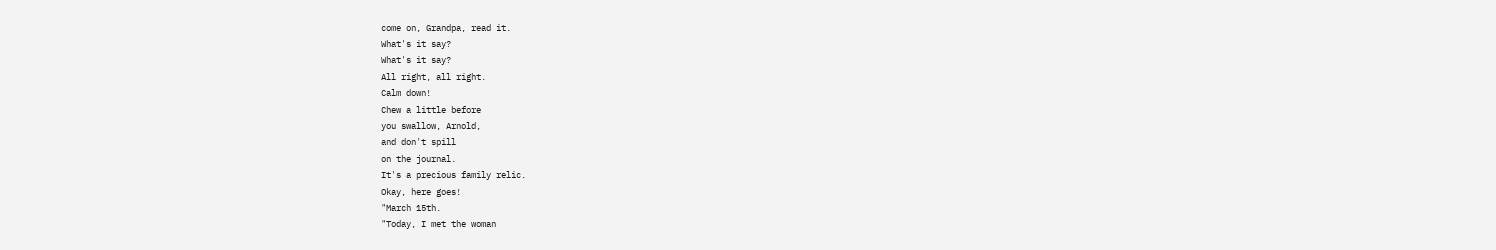come on, Grandpa, read it.
What's it say?
What's it say?
All right, all right.
Calm down!
Chew a little before
you swallow, Arnold,
and don't spill
on the journal.
It's a precious family relic.
Okay, here goes!
"March 15th.
"Today, I met the woman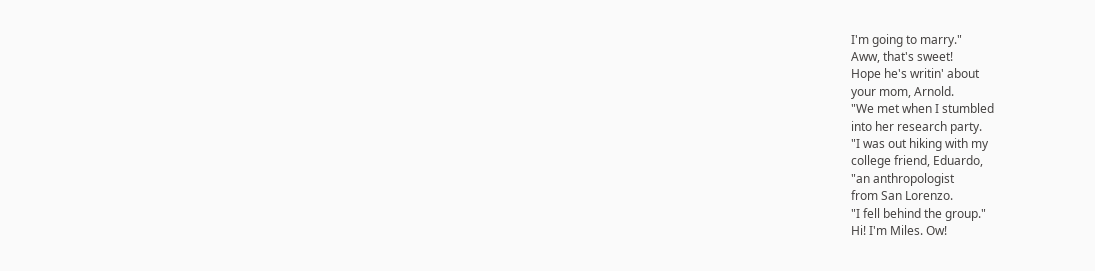I'm going to marry."
Aww, that's sweet!
Hope he's writin' about
your mom, Arnold.
"We met when I stumbled
into her research party.
"I was out hiking with my
college friend, Eduardo,
"an anthropologist
from San Lorenzo.
"I fell behind the group."
Hi! I'm Miles. Ow!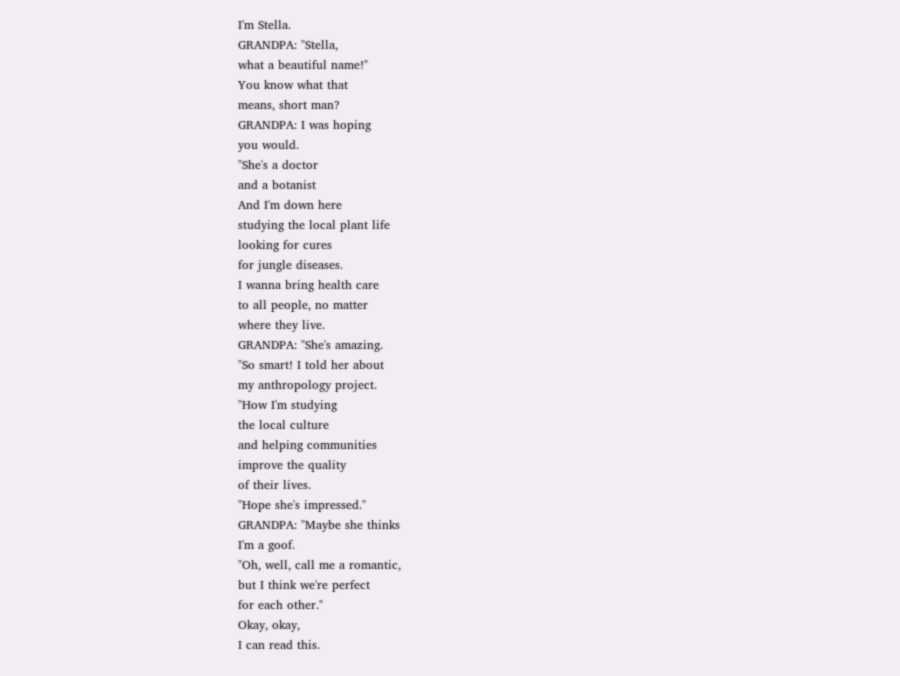I'm Stella.
GRANDPA: "Stella,
what a beautiful name!"
You know what that
means, short man?
GRANDPA: I was hoping
you would.
"She's a doctor
and a botanist
And I'm down here
studying the local plant life
looking for cures
for jungle diseases.
I wanna bring health care
to all people, no matter
where they live.
GRANDPA: "She's amazing.
"So smart! I told her about
my anthropology project.
"How I'm studying
the local culture
and helping communities
improve the quality
of their lives.
"Hope she's impressed."
GRANDPA: "Maybe she thinks
I'm a goof.
"Oh, well, call me a romantic,
but I think we're perfect
for each other."
Okay, okay,
I can read this.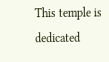This temple is dedicated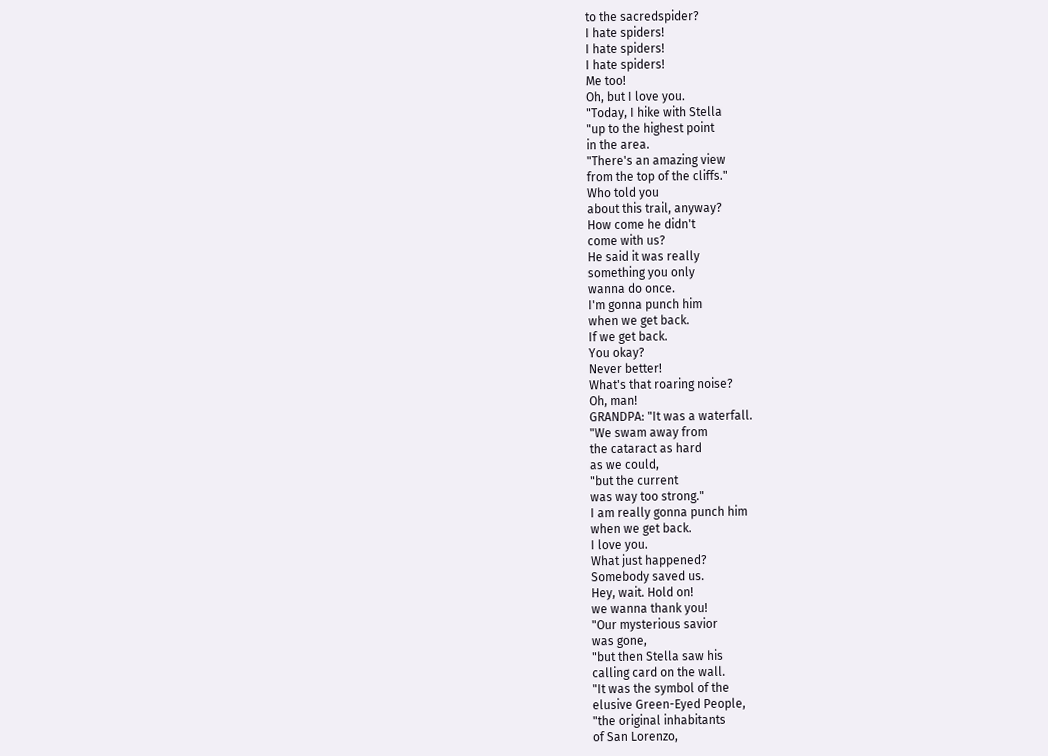to the sacredspider?
I hate spiders!
I hate spiders!
I hate spiders!
Me too!
Oh, but I love you.
"Today, I hike with Stella
"up to the highest point
in the area.
"There's an amazing view
from the top of the cliffs."
Who told you
about this trail, anyway?
How come he didn't
come with us?
He said it was really
something you only
wanna do once.
I'm gonna punch him
when we get back.
If we get back.
You okay?
Never better!
What's that roaring noise?
Oh, man!
GRANDPA: "It was a waterfall.
"We swam away from
the cataract as hard
as we could,
"but the current
was way too strong."
I am really gonna punch him
when we get back.
I love you.
What just happened?
Somebody saved us.
Hey, wait. Hold on!
we wanna thank you!
"Our mysterious savior
was gone,
"but then Stella saw his
calling card on the wall.
"It was the symbol of the
elusive Green-Eyed People,
"the original inhabitants
of San Lorenzo,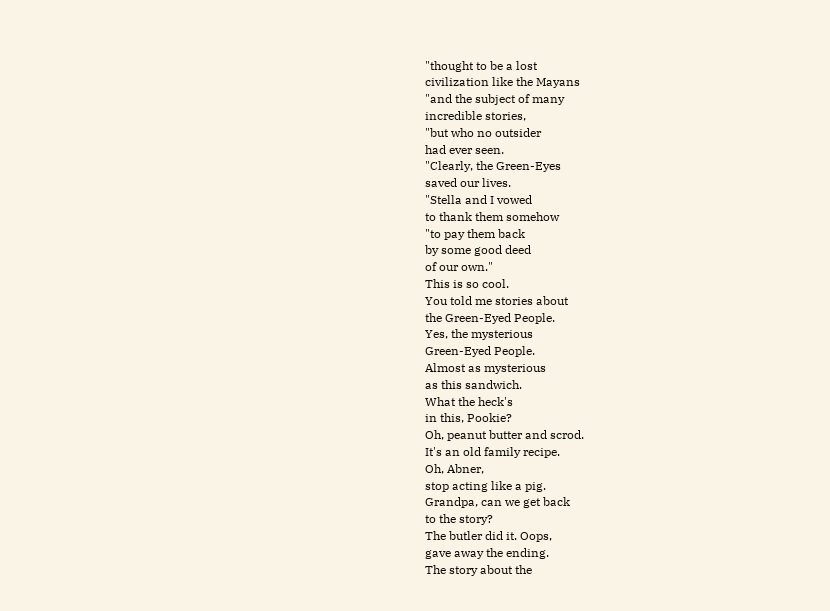"thought to be a lost
civilization like the Mayans
"and the subject of many
incredible stories,
"but who no outsider
had ever seen.
"Clearly, the Green-Eyes
saved our lives.
"Stella and I vowed
to thank them somehow
"to pay them back
by some good deed
of our own."
This is so cool.
You told me stories about
the Green-Eyed People.
Yes, the mysterious
Green-Eyed People.
Almost as mysterious
as this sandwich.
What the heck's
in this, Pookie?
Oh, peanut butter and scrod.
It's an old family recipe.
Oh, Abner,
stop acting like a pig.
Grandpa, can we get back
to the story?
The butler did it. Oops,
gave away the ending.
The story about the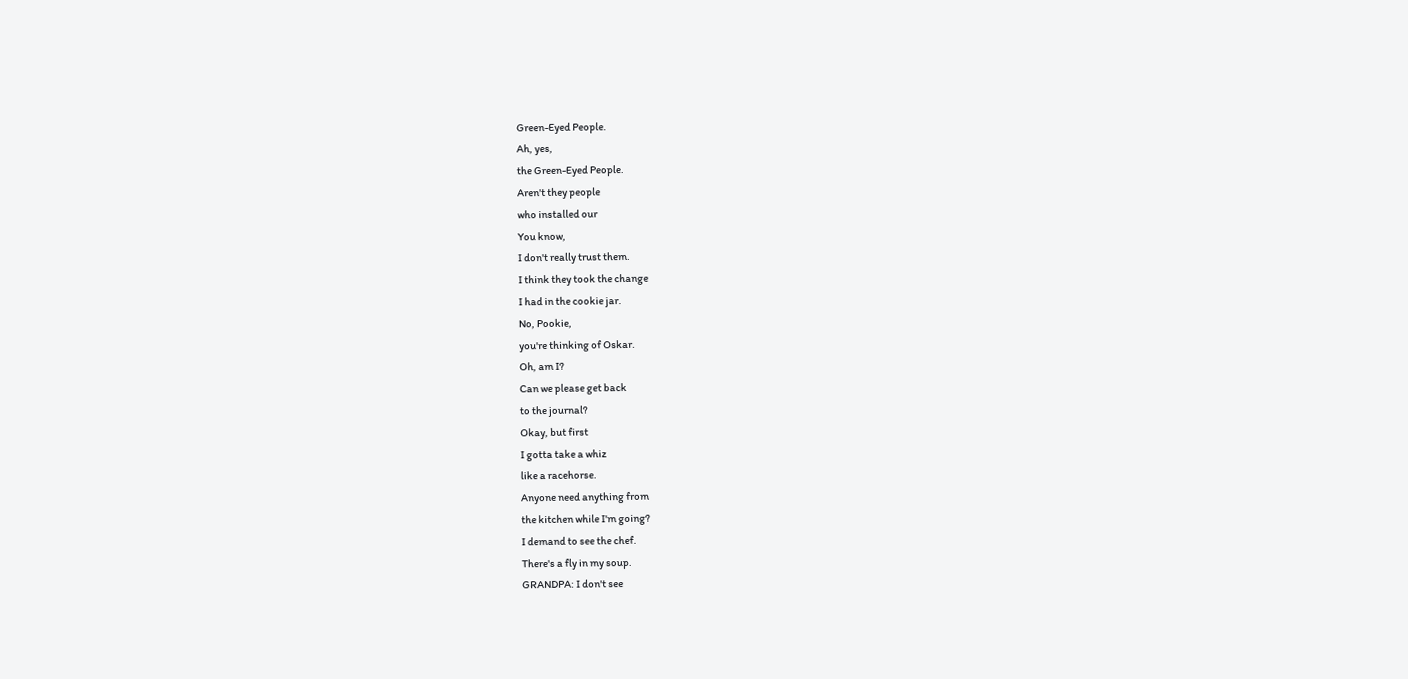Green-Eyed People.
Ah, yes,
the Green-Eyed People.
Aren't they people
who installed our
You know,
I don't really trust them.
I think they took the change
I had in the cookie jar.
No, Pookie,
you're thinking of Oskar.
Oh, am I?
Can we please get back
to the journal?
Okay, but first
I gotta take a whiz
like a racehorse.
Anyone need anything from
the kitchen while I'm going?
I demand to see the chef.
There's a fly in my soup.
GRANDPA: I don't see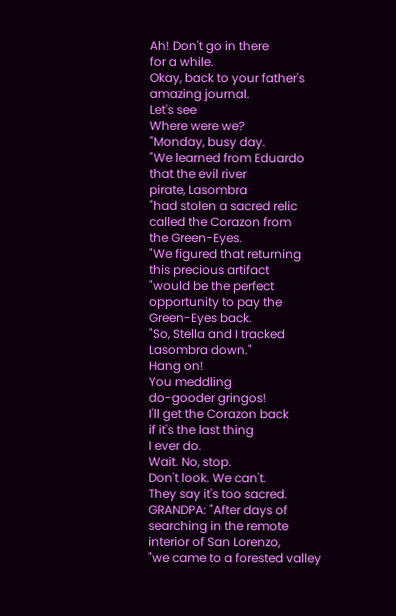Ah! Don't go in there
for a while.
Okay, back to your father's
amazing journal.
Let's see
Where were we?
"Monday, busy day.
"We learned from Eduardo
that the evil river
pirate, Lasombra
"had stolen a sacred relic
called the Corazon from
the Green-Eyes.
"We figured that returning
this precious artifact
"would be the perfect
opportunity to pay the
Green-Eyes back.
"So, Stella and I tracked
Lasombra down."
Hang on!
You meddling
do-gooder gringos!
I'll get the Corazon back
if it's the last thing
I ever do.
Wait. No, stop.
Don't look. We can't.
They say it's too sacred.
GRANDPA: "After days of
searching in the remote
interior of San Lorenzo,
"we came to a forested valley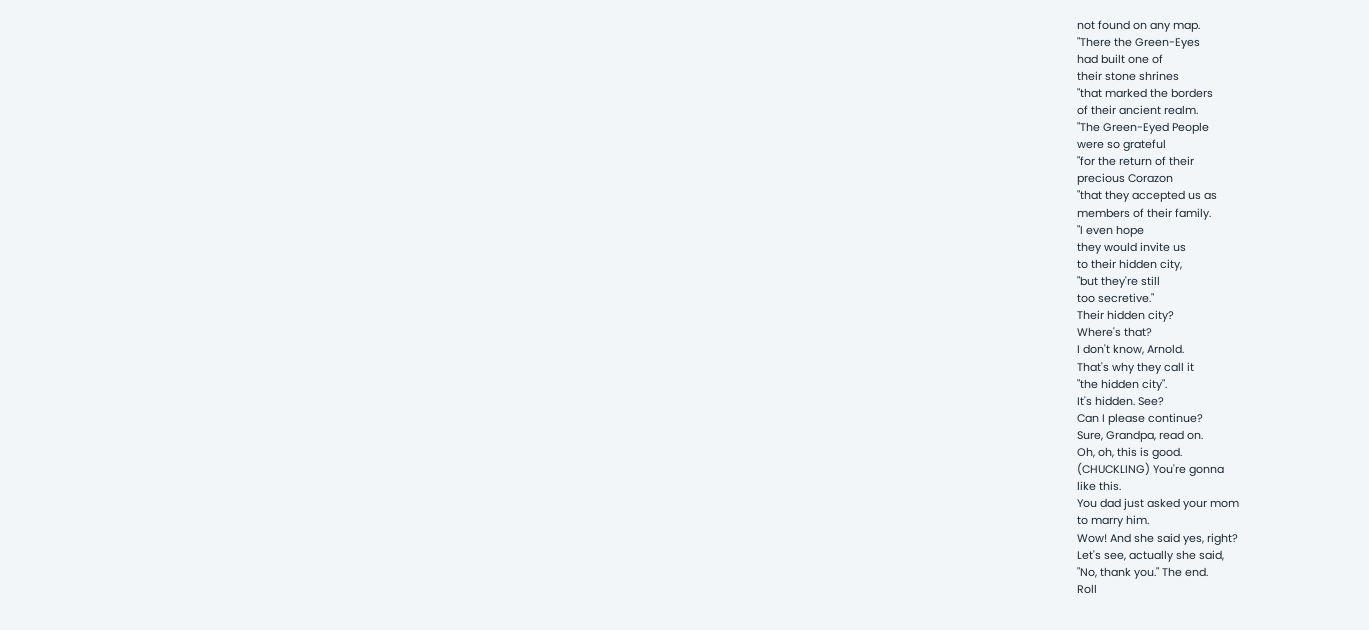not found on any map.
"There the Green-Eyes
had built one of
their stone shrines
"that marked the borders
of their ancient realm.
"The Green-Eyed People
were so grateful
"for the return of their
precious Corazon
"that they accepted us as
members of their family.
"I even hope
they would invite us
to their hidden city,
"but they're still
too secretive."
Their hidden city?
Where's that?
I don't know, Arnold.
That's why they call it
"the hidden city".
It's hidden. See?
Can I please continue?
Sure, Grandpa, read on.
Oh, oh, this is good.
(CHUCKLING) You're gonna
like this.
You dad just asked your mom
to marry him.
Wow! And she said yes, right?
Let's see, actually she said,
"No, thank you." The end.
Roll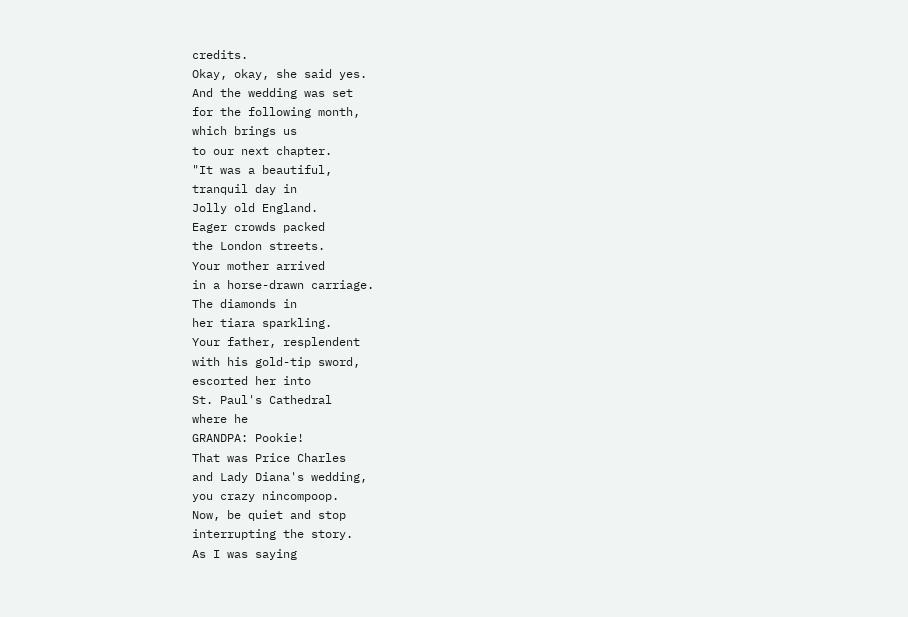credits.
Okay, okay, she said yes.
And the wedding was set
for the following month,
which brings us
to our next chapter.
"It was a beautiful,
tranquil day in
Jolly old England.
Eager crowds packed
the London streets.
Your mother arrived
in a horse-drawn carriage.
The diamonds in
her tiara sparkling.
Your father, resplendent
with his gold-tip sword,
escorted her into
St. Paul's Cathedral
where he
GRANDPA: Pookie!
That was Price Charles
and Lady Diana's wedding,
you crazy nincompoop.
Now, be quiet and stop
interrupting the story.
As I was saying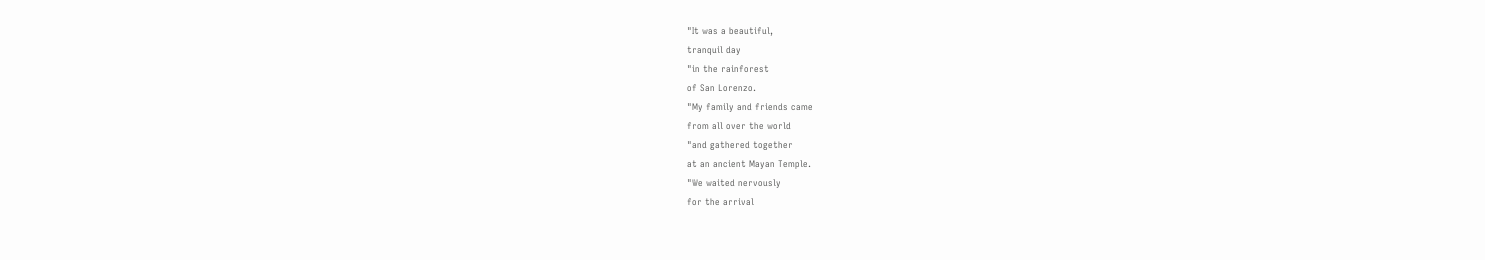"It was a beautiful,
tranquil day
"in the rainforest
of San Lorenzo.
"My family and friends came
from all over the world
"and gathered together
at an ancient Mayan Temple.
"We waited nervously
for the arrival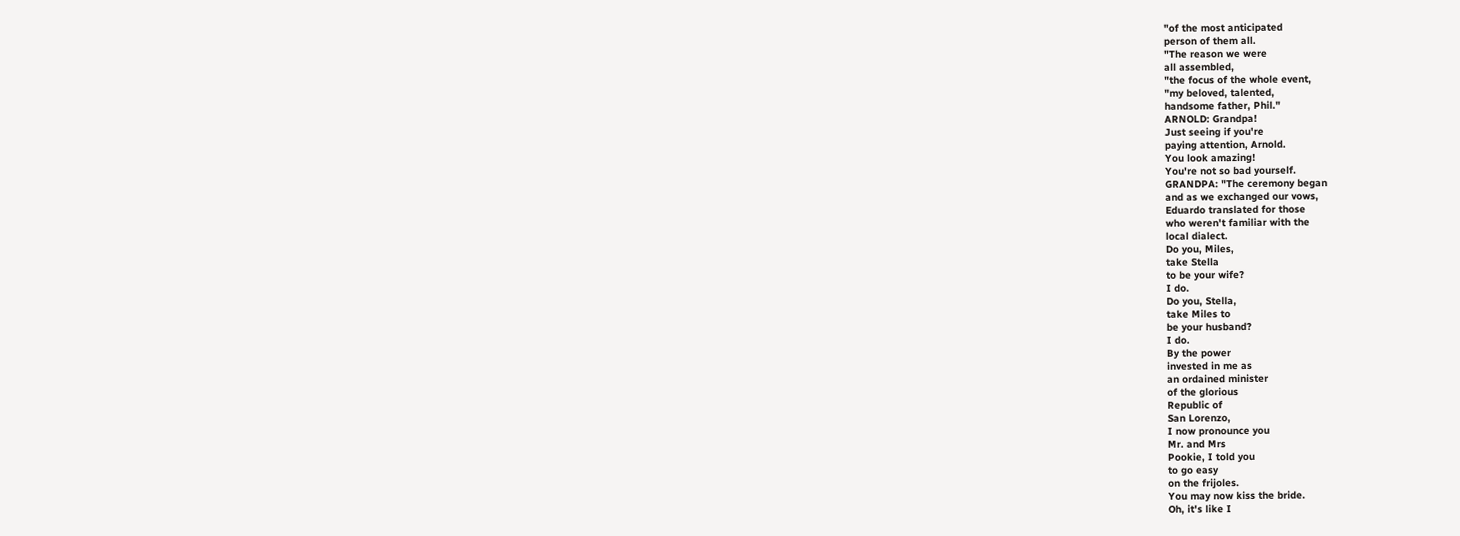"of the most anticipated
person of them all.
"The reason we were
all assembled,
"the focus of the whole event,
"my beloved, talented,
handsome father, Phil."
ARNOLD: Grandpa!
Just seeing if you're
paying attention, Arnold.
You look amazing!
You're not so bad yourself.
GRANDPA: "The ceremony began
and as we exchanged our vows,
Eduardo translated for those
who weren't familiar with the
local dialect.
Do you, Miles,
take Stella
to be your wife?
I do.
Do you, Stella,
take Miles to
be your husband?
I do.
By the power
invested in me as
an ordained minister
of the glorious
Republic of
San Lorenzo,
I now pronounce you
Mr. and Mrs
Pookie, I told you
to go easy
on the frijoles.
You may now kiss the bride.
Oh, it's like I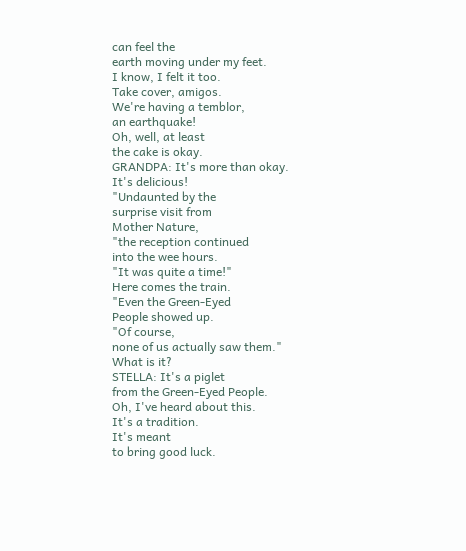can feel the
earth moving under my feet.
I know, I felt it too.
Take cover, amigos.
We're having a temblor,
an earthquake!
Oh, well, at least
the cake is okay.
GRANDPA: It's more than okay.
It's delicious!
"Undaunted by the
surprise visit from
Mother Nature,
"the reception continued
into the wee hours.
"It was quite a time!"
Here comes the train.
"Even the Green-Eyed
People showed up.
"Of course,
none of us actually saw them."
What is it?
STELLA: It's a piglet
from the Green-Eyed People.
Oh, I've heard about this.
It's a tradition.
It's meant
to bring good luck.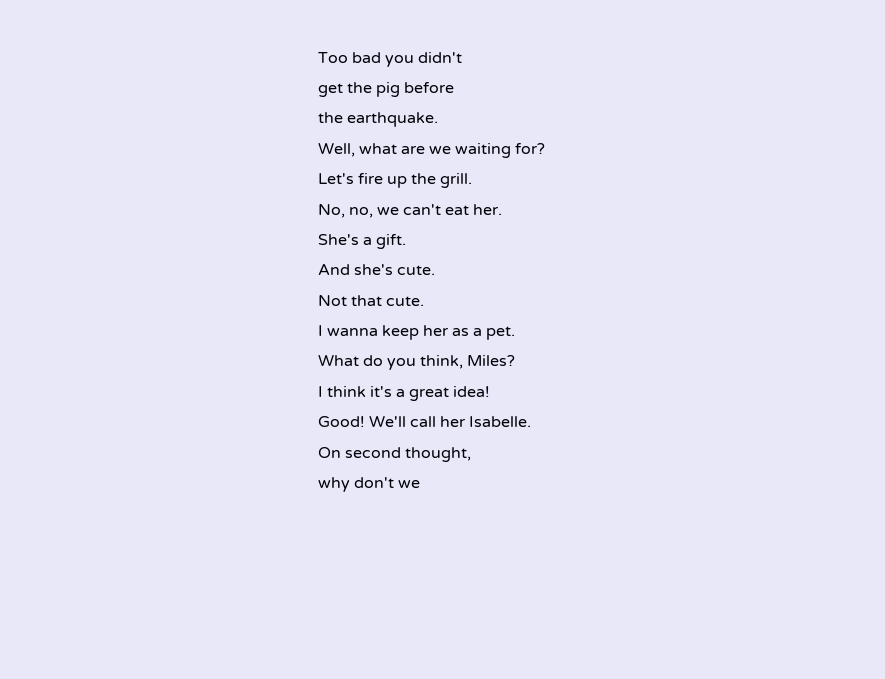Too bad you didn't
get the pig before
the earthquake.
Well, what are we waiting for?
Let's fire up the grill.
No, no, we can't eat her.
She's a gift.
And she's cute.
Not that cute.
I wanna keep her as a pet.
What do you think, Miles?
I think it's a great idea!
Good! We'll call her Isabelle.
On second thought,
why don't we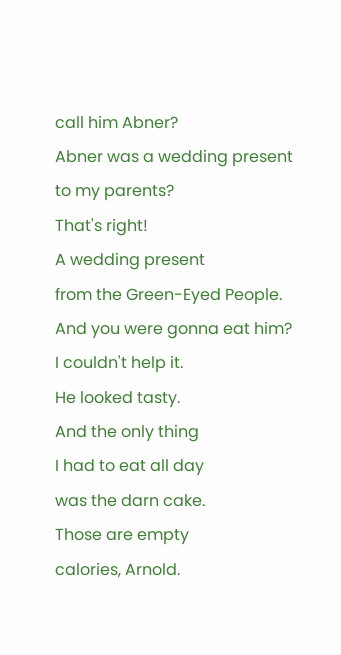call him Abner?
Abner was a wedding present
to my parents?
That's right!
A wedding present
from the Green-Eyed People.
And you were gonna eat him?
I couldn't help it.
He looked tasty.
And the only thing
I had to eat all day
was the darn cake.
Those are empty
calories, Arnold.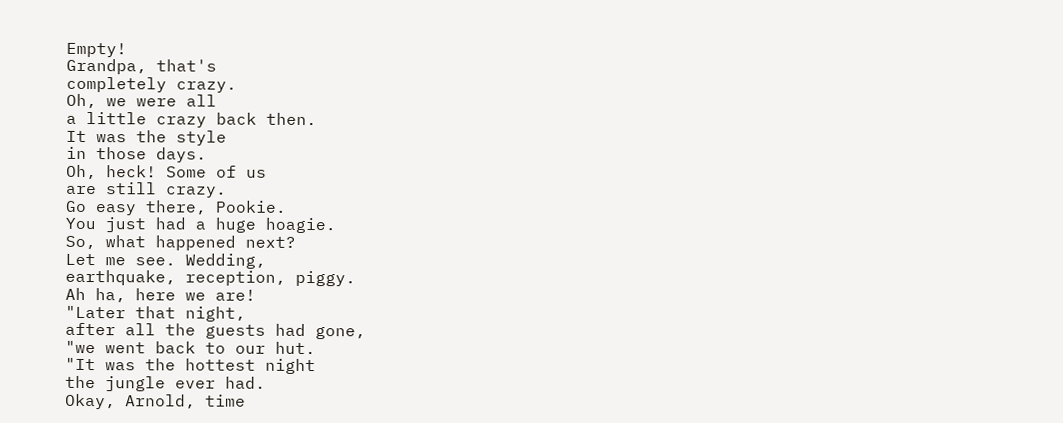Empty!
Grandpa, that's
completely crazy.
Oh, we were all
a little crazy back then.
It was the style
in those days.
Oh, heck! Some of us
are still crazy.
Go easy there, Pookie.
You just had a huge hoagie.
So, what happened next?
Let me see. Wedding,
earthquake, reception, piggy.
Ah ha, here we are!
"Later that night,
after all the guests had gone,
"we went back to our hut.
"It was the hottest night
the jungle ever had.
Okay, Arnold, time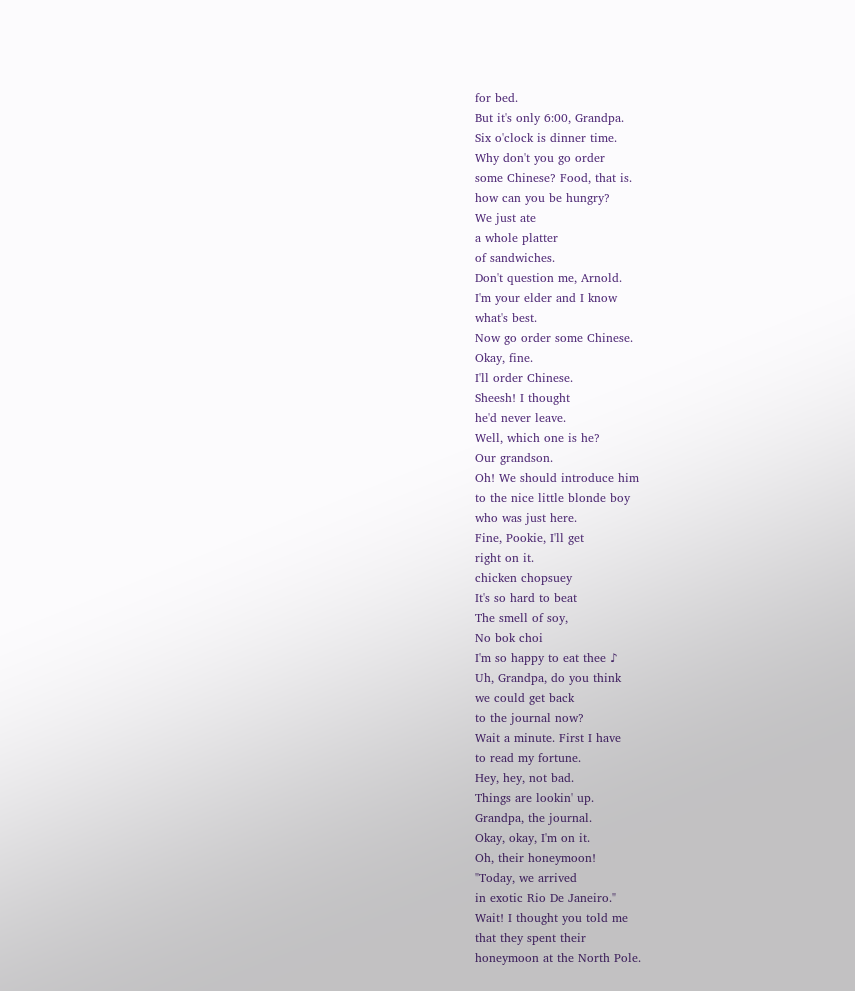for bed.
But it's only 6:00, Grandpa.
Six o'clock is dinner time.
Why don't you go order
some Chinese? Food, that is.
how can you be hungry?
We just ate
a whole platter
of sandwiches.
Don't question me, Arnold.
I'm your elder and I know
what's best.
Now go order some Chinese.
Okay, fine.
I'll order Chinese.
Sheesh! I thought
he'd never leave.
Well, which one is he?
Our grandson.
Oh! We should introduce him
to the nice little blonde boy
who was just here.
Fine, Pookie, I'll get
right on it.
chicken chopsuey
It's so hard to beat
The smell of soy,
No bok choi
I'm so happy to eat thee ♪
Uh, Grandpa, do you think
we could get back
to the journal now?
Wait a minute. First I have
to read my fortune.
Hey, hey, not bad.
Things are lookin' up.
Grandpa, the journal.
Okay, okay, I'm on it.
Oh, their honeymoon!
"Today, we arrived
in exotic Rio De Janeiro."
Wait! I thought you told me
that they spent their
honeymoon at the North Pole.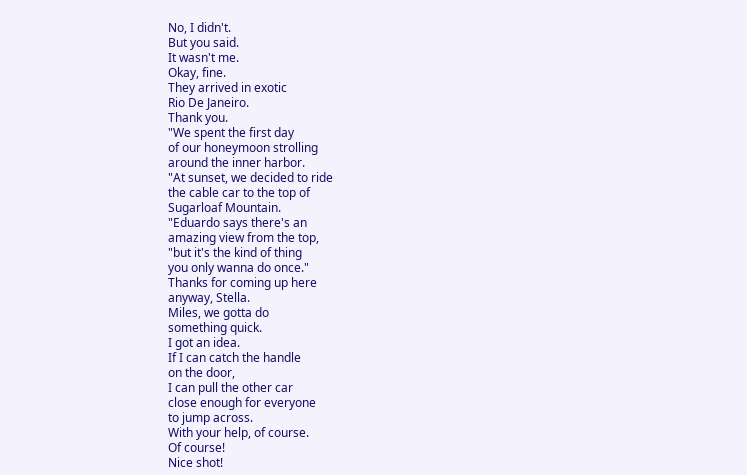No, I didn't.
But you said.
It wasn't me.
Okay, fine.
They arrived in exotic
Rio De Janeiro.
Thank you.
"We spent the first day
of our honeymoon strolling
around the inner harbor.
"At sunset, we decided to ride
the cable car to the top of
Sugarloaf Mountain.
"Eduardo says there's an
amazing view from the top,
"but it's the kind of thing
you only wanna do once."
Thanks for coming up here
anyway, Stella.
Miles, we gotta do
something quick.
I got an idea.
If I can catch the handle
on the door,
I can pull the other car
close enough for everyone
to jump across.
With your help, of course.
Of course!
Nice shot!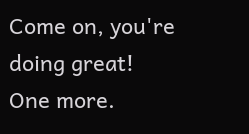Come on, you're doing great!
One more.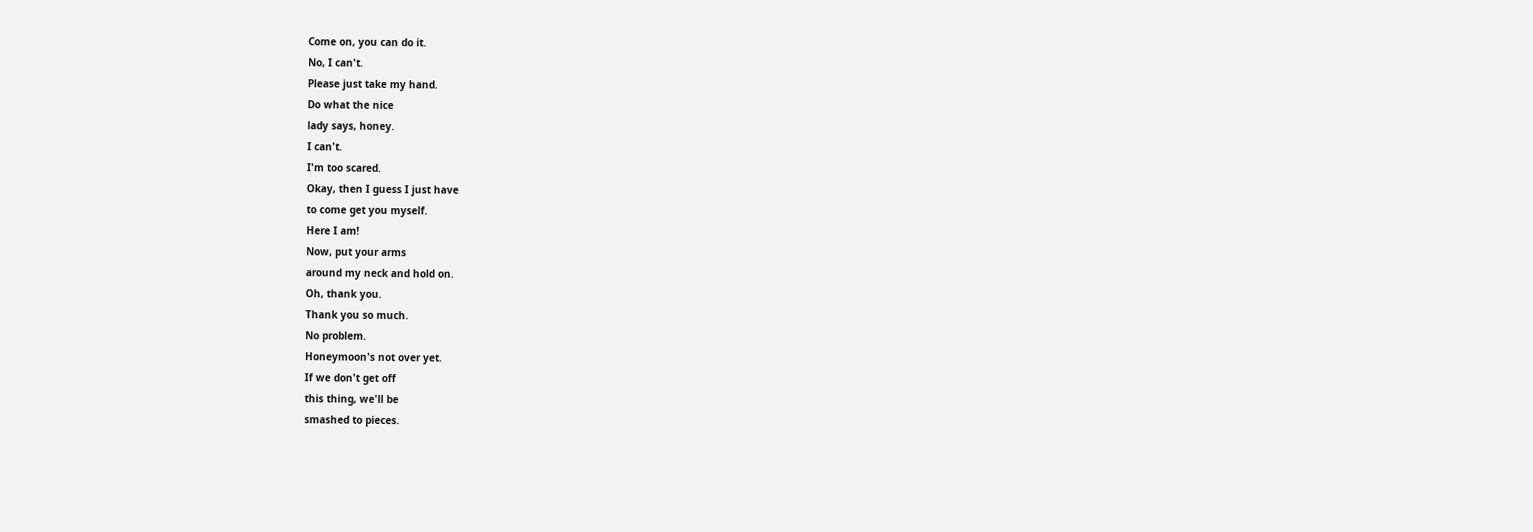Come on, you can do it.
No, I can't.
Please just take my hand.
Do what the nice
lady says, honey.
I can't.
I'm too scared.
Okay, then I guess I just have
to come get you myself.
Here I am!
Now, put your arms
around my neck and hold on.
Oh, thank you.
Thank you so much.
No problem.
Honeymoon's not over yet.
If we don't get off
this thing, we'll be
smashed to pieces.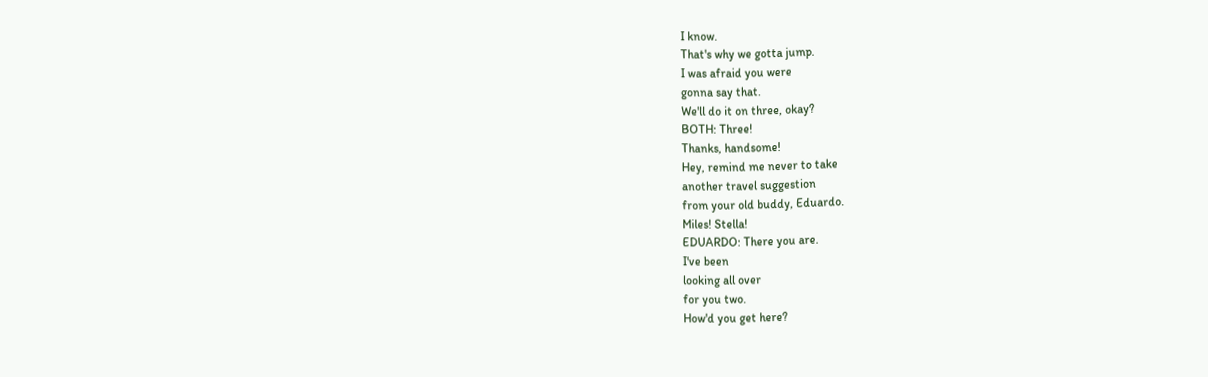I know.
That's why we gotta jump.
I was afraid you were
gonna say that.
We'll do it on three, okay?
BOTH: Three!
Thanks, handsome!
Hey, remind me never to take
another travel suggestion
from your old buddy, Eduardo.
Miles! Stella!
EDUARDO: There you are.
I've been
looking all over
for you two.
How'd you get here?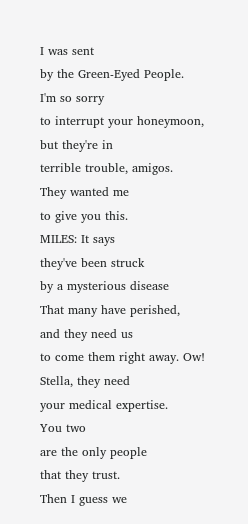I was sent
by the Green-Eyed People.
I'm so sorry
to interrupt your honeymoon,
but they're in
terrible trouble, amigos.
They wanted me
to give you this.
MILES: It says
they've been struck
by a mysterious disease
That many have perished,
and they need us
to come them right away. Ow!
Stella, they need
your medical expertise.
You two
are the only people
that they trust.
Then I guess we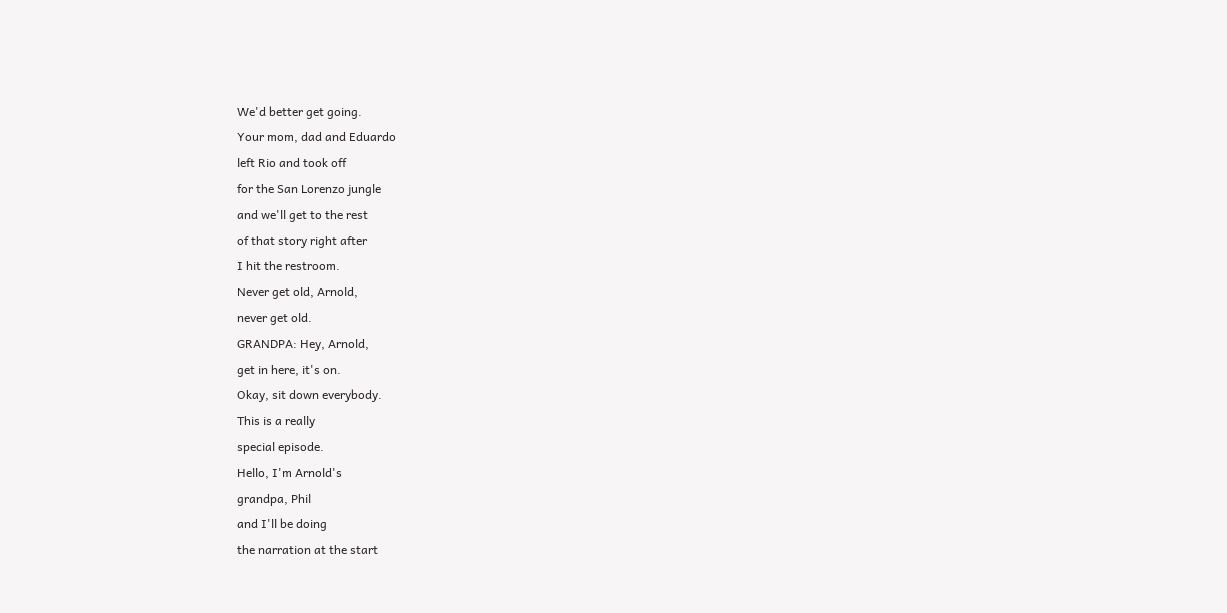We'd better get going.
Your mom, dad and Eduardo
left Rio and took off
for the San Lorenzo jungle
and we'll get to the rest
of that story right after
I hit the restroom.
Never get old, Arnold,
never get old.
GRANDPA: Hey, Arnold,
get in here, it's on.
Okay, sit down everybody.
This is a really
special episode.
Hello, I'm Arnold's
grandpa, Phil
and I'll be doing
the narration at the start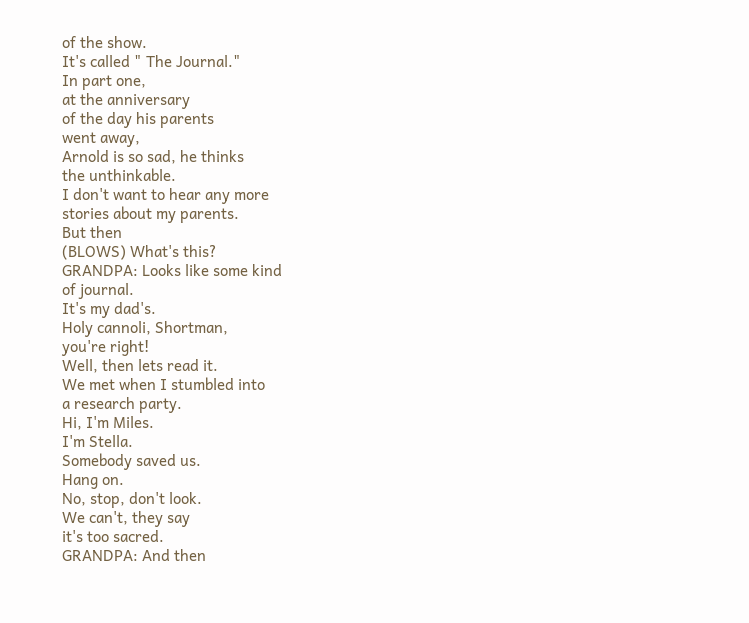of the show.
It's called " The Journal."
In part one,
at the anniversary
of the day his parents
went away,
Arnold is so sad, he thinks
the unthinkable.
I don't want to hear any more
stories about my parents.
But then
(BLOWS) What's this?
GRANDPA: Looks like some kind
of journal.
It's my dad's.
Holy cannoli, Shortman,
you're right!
Well, then lets read it.
We met when I stumbled into
a research party.
Hi, I'm Miles.
I'm Stella.
Somebody saved us.
Hang on.
No, stop, don't look.
We can't, they say
it's too sacred.
GRANDPA: And then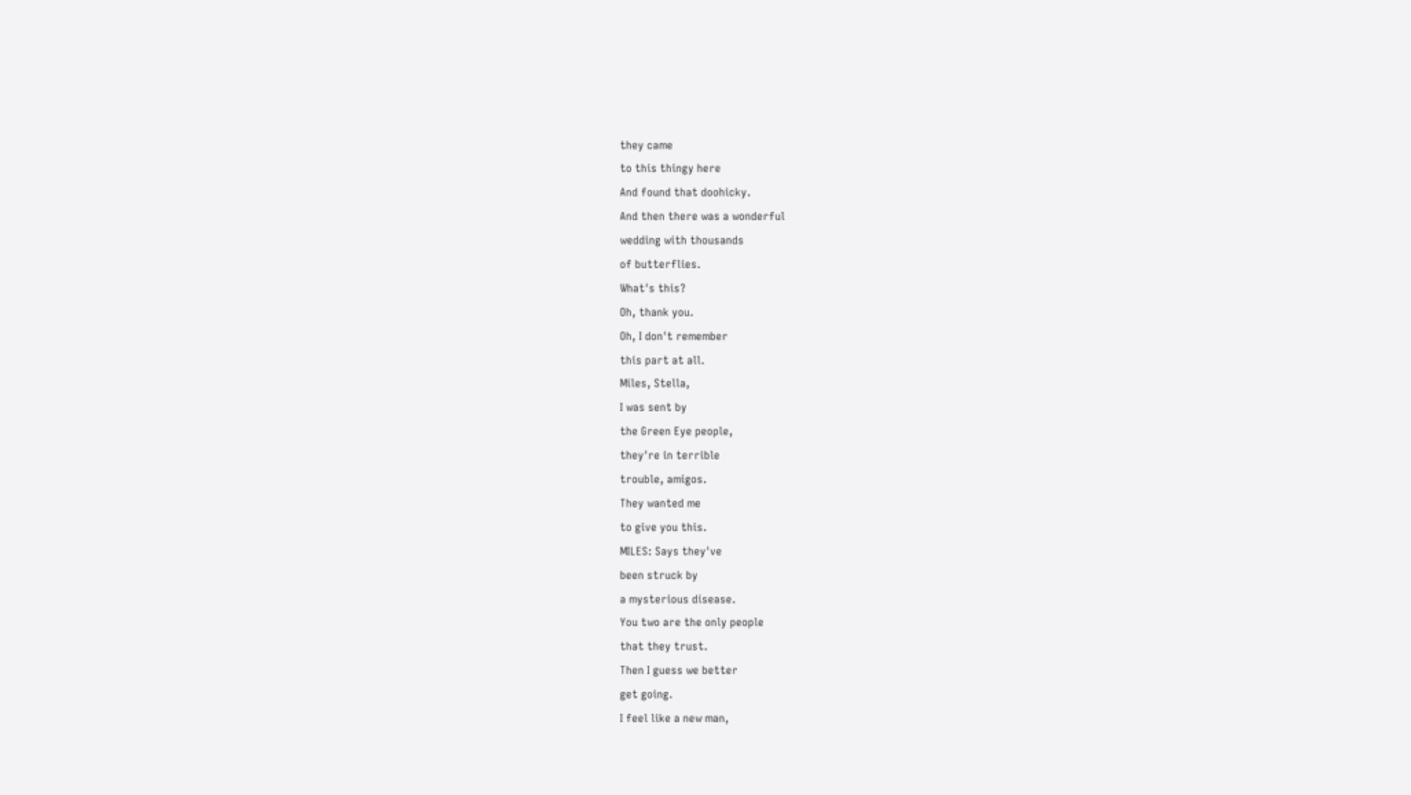they came
to this thingy here
And found that doohicky.
And then there was a wonderful
wedding with thousands
of butterflies.
What's this?
Oh, thank you.
Oh, I don't remember
this part at all.
Miles, Stella,
I was sent by
the Green Eye people,
they're in terrible
trouble, amigos.
They wanted me
to give you this.
MILES: Says they've
been struck by
a mysterious disease.
You two are the only people
that they trust.
Then I guess we better
get going.
I feel like a new man,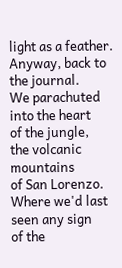light as a feather.
Anyway, back to the journal.
We parachuted into the heart
of the jungle,
the volcanic mountains
of San Lorenzo.
Where we'd last seen any sign
of the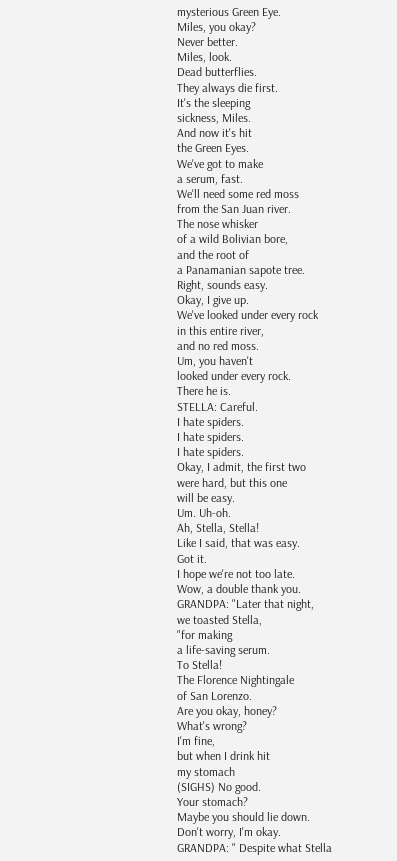mysterious Green Eye.
Miles, you okay?
Never better.
Miles, look.
Dead butterflies.
They always die first.
It's the sleeping
sickness, Miles.
And now it's hit
the Green Eyes.
We've got to make
a serum, fast.
We'll need some red moss
from the San Juan river.
The nose whisker
of a wild Bolivian bore,
and the root of
a Panamanian sapote tree.
Right, sounds easy.
Okay, I give up.
We've looked under every rock
in this entire river,
and no red moss.
Um, you haven't
looked under every rock.
There he is.
STELLA: Careful.
I hate spiders.
I hate spiders.
I hate spiders.
Okay, I admit, the first two
were hard, but this one
will be easy.
Um. Uh-oh.
Ah, Stella, Stella!
Like I said, that was easy.
Got it.
I hope we're not too late.
Wow, a double thank you.
GRANDPA: "Later that night,
we toasted Stella,
"for making
a life-saving serum.
To Stella!
The Florence Nightingale
of San Lorenzo.
Are you okay, honey?
What's wrong?
I'm fine,
but when I drink hit
my stomach
(SIGHS) No good.
Your stomach?
Maybe you should lie down.
Don't worry, I'm okay.
GRANDPA: " Despite what Stella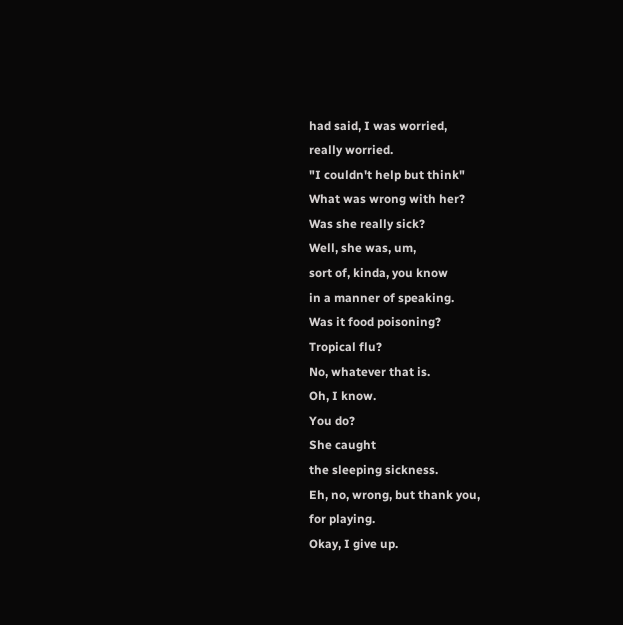had said, I was worried,
really worried.
"I couldn't help but think"
What was wrong with her?
Was she really sick?
Well, she was, um,
sort of, kinda, you know
in a manner of speaking.
Was it food poisoning?
Tropical flu?
No, whatever that is.
Oh, I know.
You do?
She caught
the sleeping sickness.
Eh, no, wrong, but thank you,
for playing.
Okay, I give up.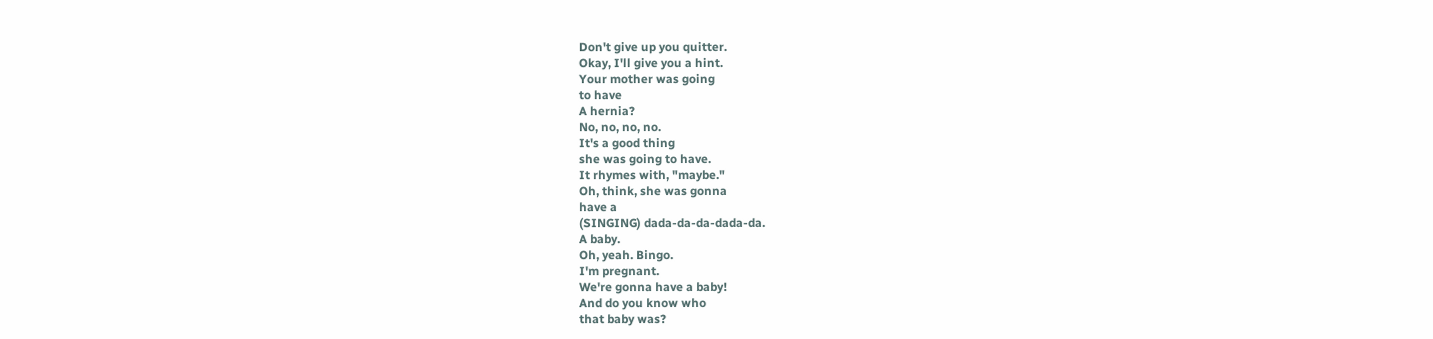Don't give up you quitter.
Okay, I'll give you a hint.
Your mother was going
to have
A hernia?
No, no, no, no.
It's a good thing
she was going to have.
It rhymes with, "maybe."
Oh, think, she was gonna
have a
(SINGING) dada-da-da-dada-da.
A baby.
Oh, yeah. Bingo.
I'm pregnant.
We're gonna have a baby!
And do you know who
that baby was?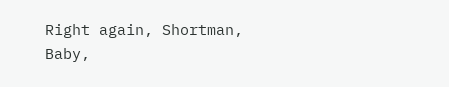Right again, Shortman,
Baby,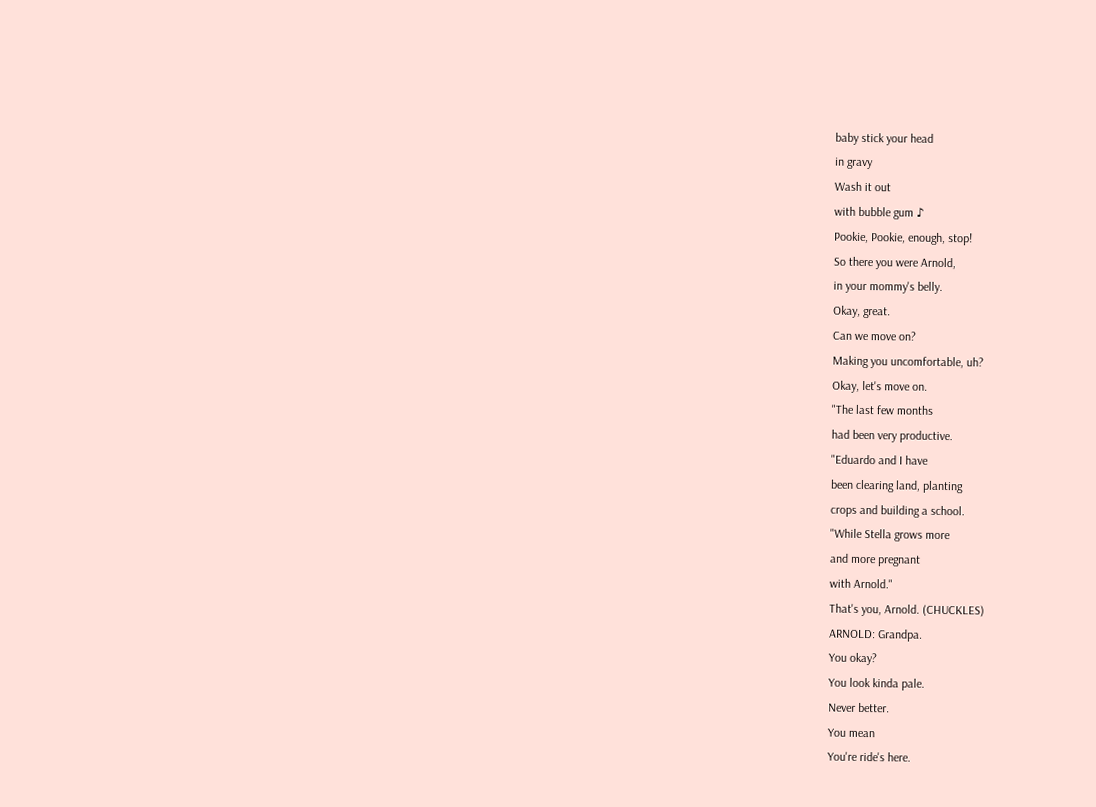baby stick your head
in gravy
Wash it out
with bubble gum ♪
Pookie, Pookie, enough, stop!
So there you were Arnold,
in your mommy's belly.
Okay, great.
Can we move on?
Making you uncomfortable, uh?
Okay, let's move on.
"The last few months
had been very productive.
"Eduardo and I have
been clearing land, planting
crops and building a school.
"While Stella grows more
and more pregnant
with Arnold."
That's you, Arnold. (CHUCKLES)
ARNOLD: Grandpa.
You okay?
You look kinda pale.
Never better.
You mean
You're ride's here.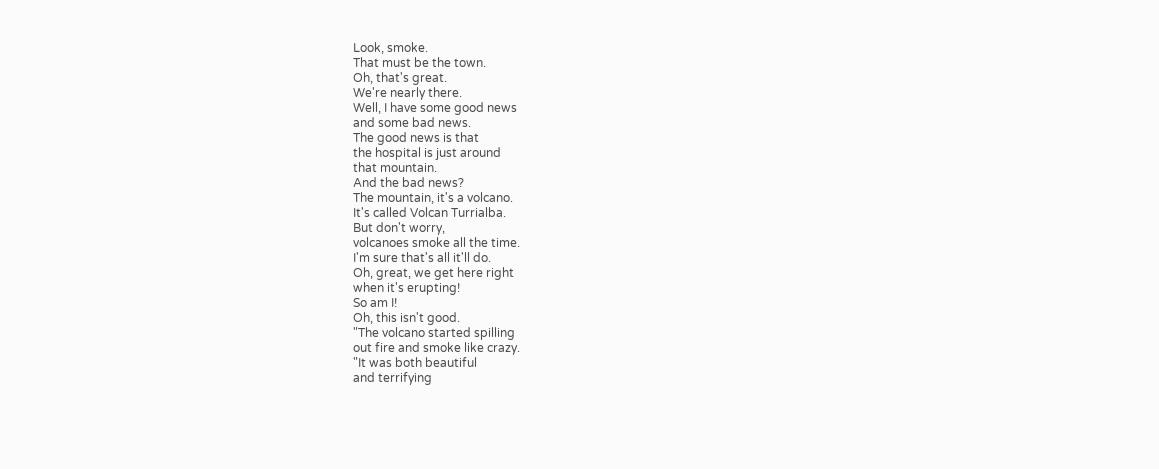Look, smoke.
That must be the town.
Oh, that's great.
We're nearly there.
Well, I have some good news
and some bad news.
The good news is that
the hospital is just around
that mountain.
And the bad news?
The mountain, it's a volcano.
It's called Volcan Turrialba.
But don't worry,
volcanoes smoke all the time.
I'm sure that's all it'll do.
Oh, great, we get here right
when it's erupting!
So am I!
Oh, this isn't good.
"The volcano started spilling
out fire and smoke like crazy.
"It was both beautiful
and terrifying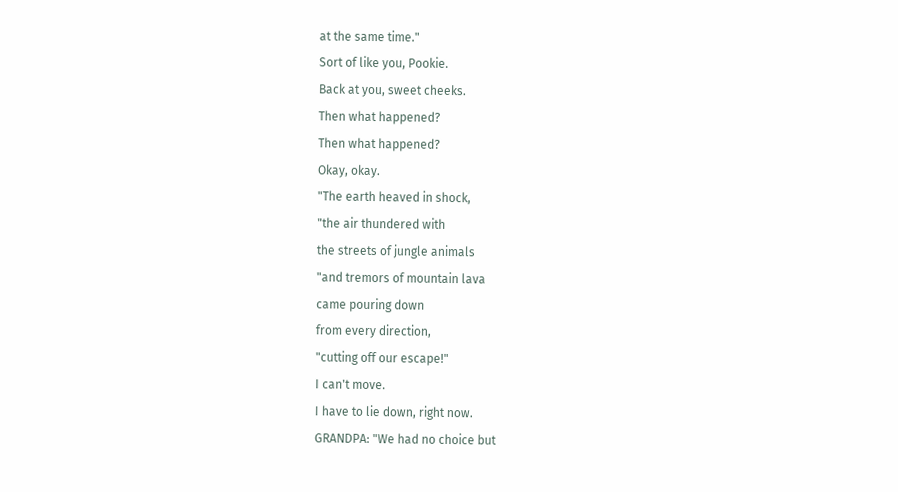at the same time."
Sort of like you, Pookie.
Back at you, sweet cheeks.
Then what happened?
Then what happened?
Okay, okay.
"The earth heaved in shock,
"the air thundered with
the streets of jungle animals
"and tremors of mountain lava
came pouring down
from every direction,
"cutting off our escape!"
I can't move.
I have to lie down, right now.
GRANDPA: "We had no choice but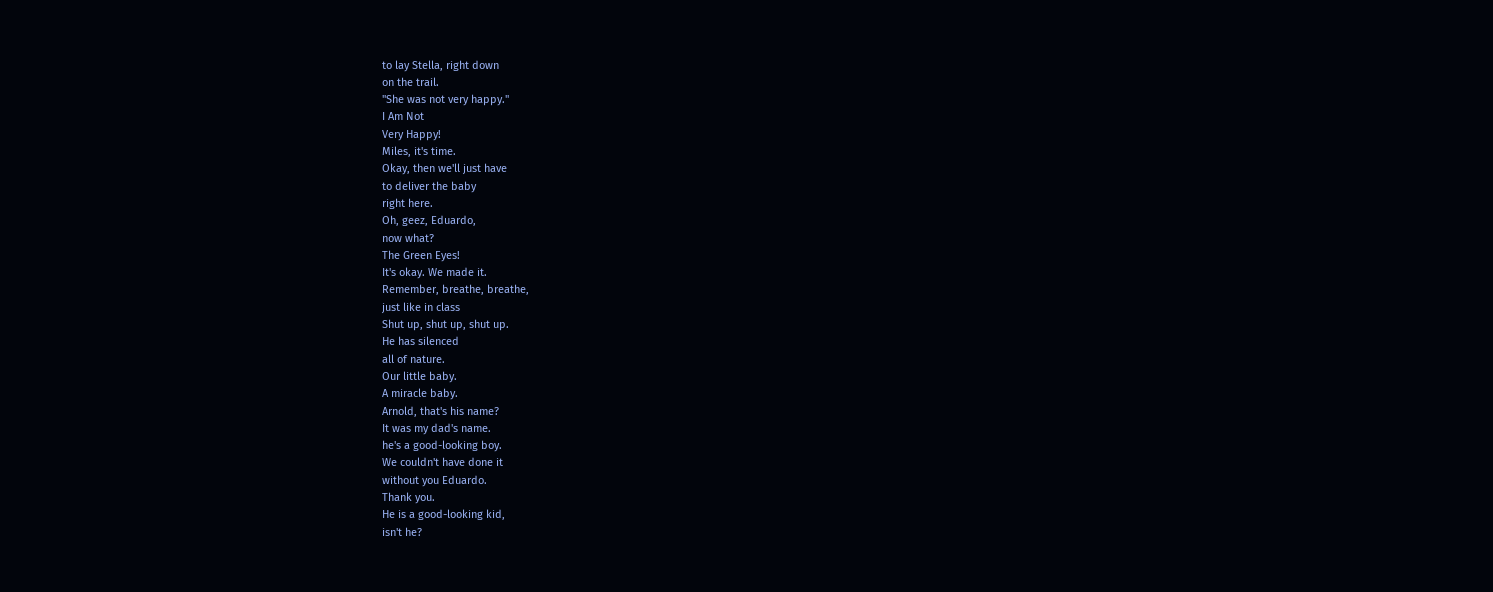to lay Stella, right down
on the trail.
"She was not very happy."
I Am Not
Very Happy!
Miles, it's time.
Okay, then we'll just have
to deliver the baby
right here.
Oh, geez, Eduardo,
now what?
The Green Eyes!
It's okay. We made it.
Remember, breathe, breathe,
just like in class
Shut up, shut up, shut up.
He has silenced
all of nature.
Our little baby.
A miracle baby.
Arnold, that's his name?
It was my dad's name.
he's a good-looking boy.
We couldn't have done it
without you Eduardo.
Thank you.
He is a good-looking kid,
isn't he?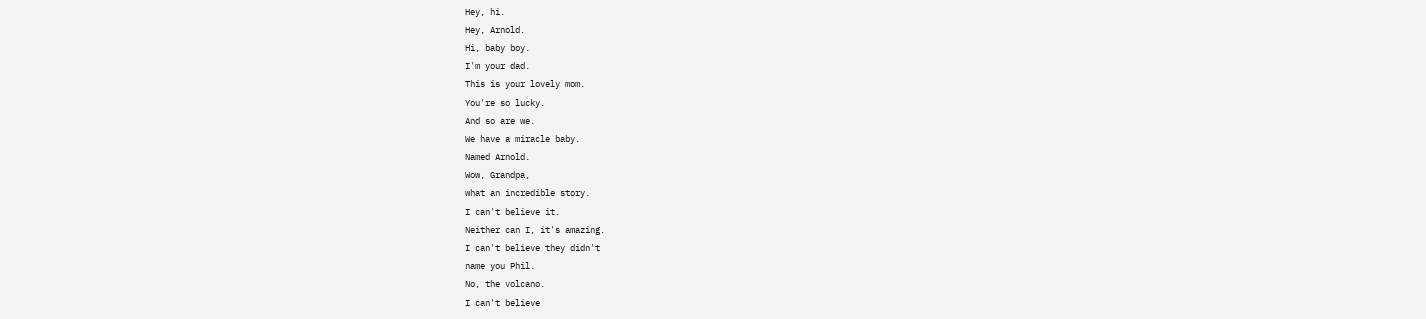Hey, hi.
Hey, Arnold.
Hi, baby boy.
I'm your dad.
This is your lovely mom.
You're so lucky.
And so are we.
We have a miracle baby.
Named Arnold.
Wow, Grandpa,
what an incredible story.
I can't believe it.
Neither can I, it's amazing.
I can't believe they didn't
name you Phil.
No, the volcano.
I can't believe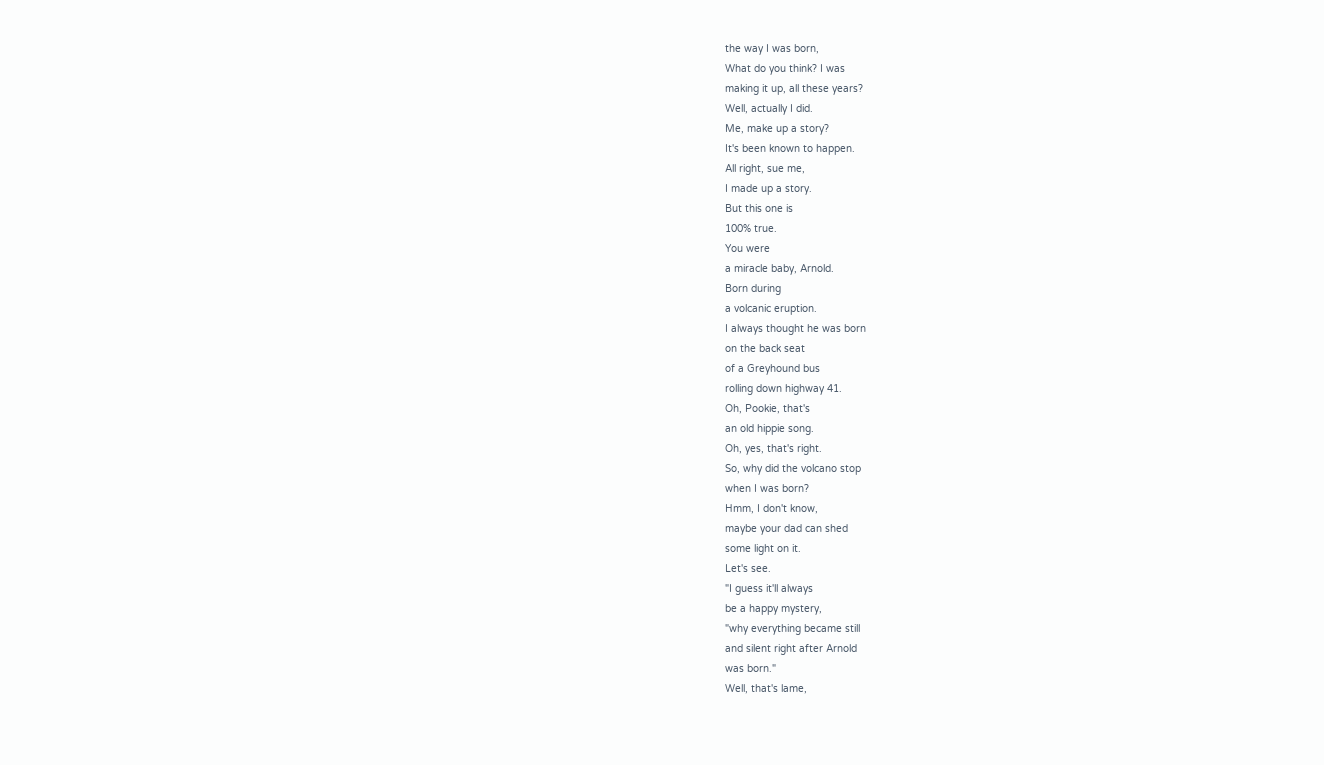the way I was born,
What do you think? I was
making it up, all these years?
Well, actually I did.
Me, make up a story?
It's been known to happen.
All right, sue me,
I made up a story.
But this one is
100% true.
You were
a miracle baby, Arnold.
Born during
a volcanic eruption.
I always thought he was born
on the back seat
of a Greyhound bus
rolling down highway 41.
Oh, Pookie, that's
an old hippie song.
Oh, yes, that's right.
So, why did the volcano stop
when I was born?
Hmm, I don't know,
maybe your dad can shed
some light on it.
Let's see.
"I guess it'll always
be a happy mystery,
"why everything became still
and silent right after Arnold
was born."
Well, that's lame,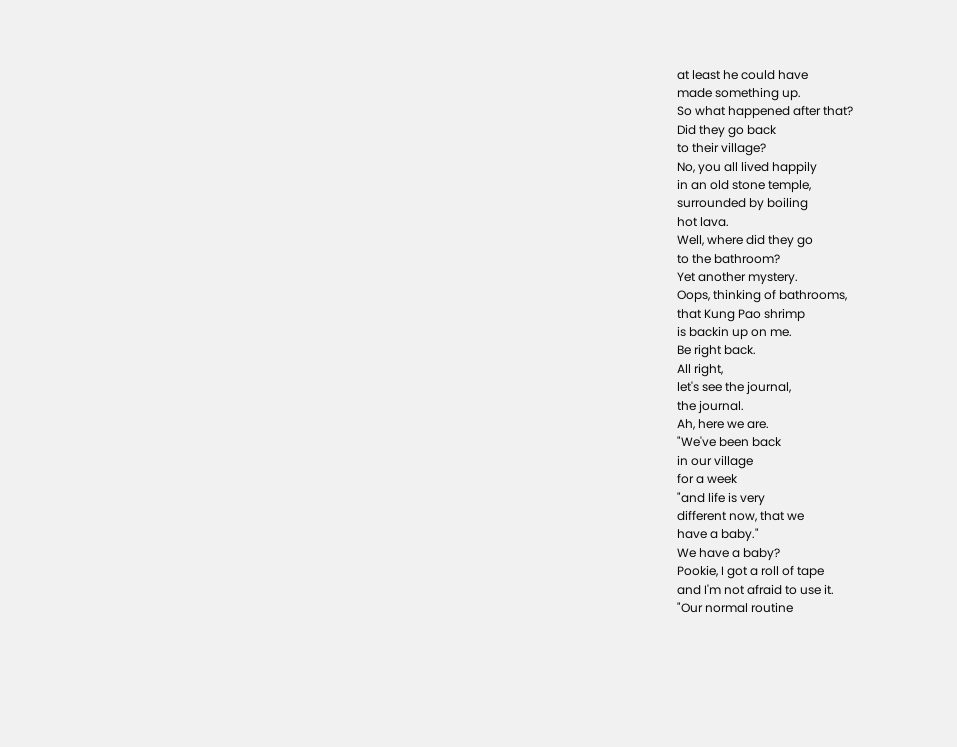at least he could have
made something up.
So what happened after that?
Did they go back
to their village?
No, you all lived happily
in an old stone temple,
surrounded by boiling
hot lava.
Well, where did they go
to the bathroom?
Yet another mystery.
Oops, thinking of bathrooms,
that Kung Pao shrimp
is backin up on me.
Be right back.
All right,
let's see the journal,
the journal.
Ah, here we are.
"We've been back
in our village
for a week
"and life is very
different now, that we
have a baby."
We have a baby?
Pookie, I got a roll of tape
and I'm not afraid to use it.
"Our normal routine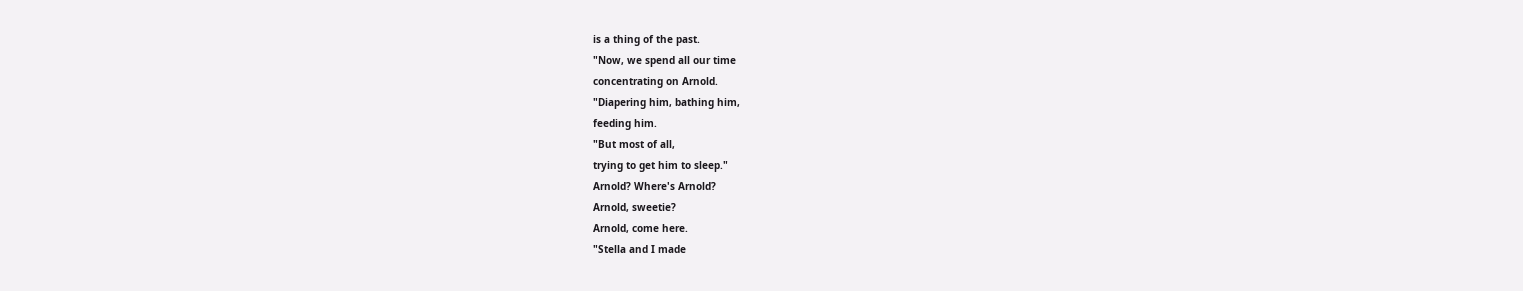is a thing of the past.
"Now, we spend all our time
concentrating on Arnold.
"Diapering him, bathing him,
feeding him.
"But most of all,
trying to get him to sleep."
Arnold? Where's Arnold?
Arnold, sweetie?
Arnold, come here.
"Stella and I made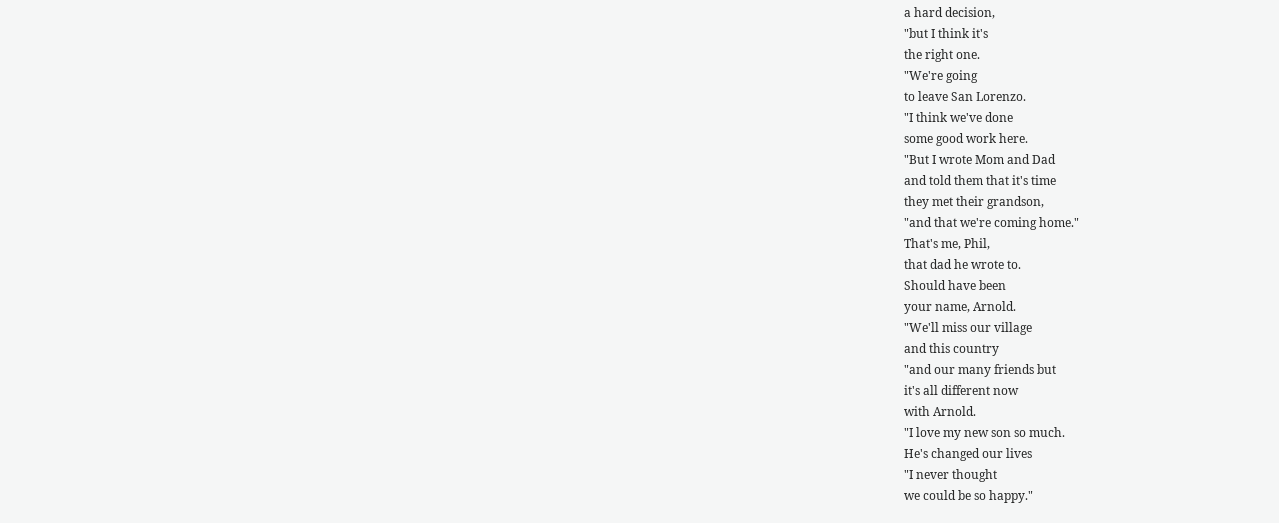a hard decision,
"but I think it's
the right one.
"We're going
to leave San Lorenzo.
"I think we've done
some good work here.
"But I wrote Mom and Dad
and told them that it's time
they met their grandson,
"and that we're coming home."
That's me, Phil,
that dad he wrote to.
Should have been
your name, Arnold.
"We'll miss our village
and this country
"and our many friends but
it's all different now
with Arnold.
"I love my new son so much.
He's changed our lives
"I never thought
we could be so happy."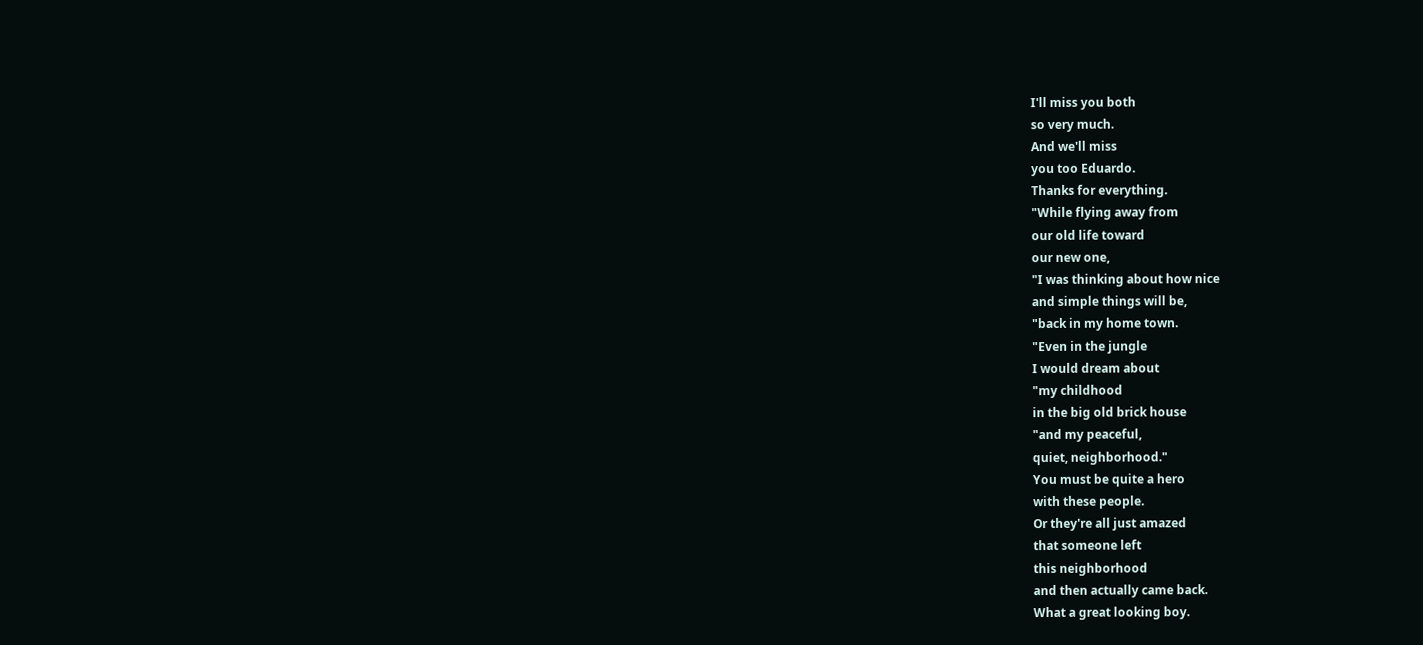I'll miss you both
so very much.
And we'll miss
you too Eduardo.
Thanks for everything.
"While flying away from
our old life toward
our new one,
"I was thinking about how nice
and simple things will be,
"back in my home town.
"Even in the jungle
I would dream about
"my childhood
in the big old brick house
"and my peaceful,
quiet, neighborhood."
You must be quite a hero
with these people.
Or they're all just amazed
that someone left
this neighborhood
and then actually came back.
What a great looking boy.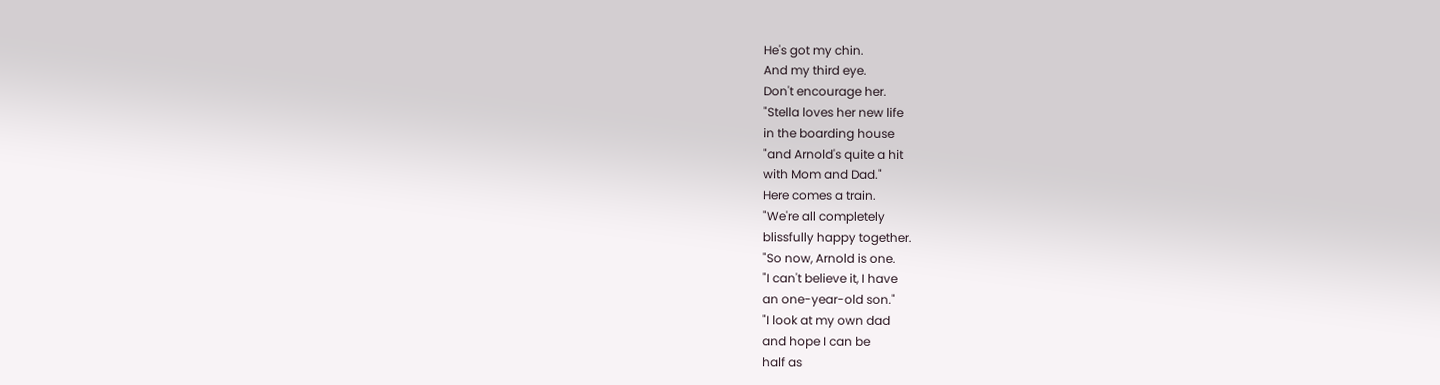He's got my chin.
And my third eye.
Don't encourage her.
"Stella loves her new life
in the boarding house
"and Arnold's quite a hit
with Mom and Dad."
Here comes a train.
"We're all completely
blissfully happy together.
"So now, Arnold is one.
"I can't believe it, I have
an one-year-old son."
"I look at my own dad
and hope I can be
half as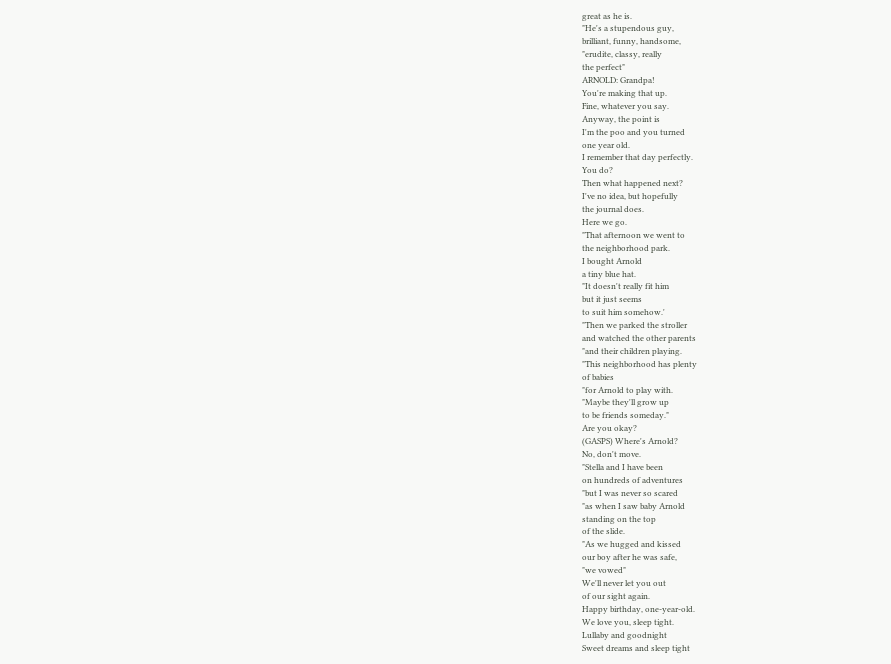great as he is.
"He's a stupendous guy,
brilliant, funny, handsome,
"erudite, classy, really
the perfect"
ARNOLD: Grandpa!
You're making that up.
Fine, whatever you say.
Anyway, the point is
I'm the poo and you turned
one year old.
I remember that day perfectly.
You do?
Then what happened next?
I've no idea, but hopefully
the journal does.
Here we go.
"That afternoon we went to
the neighborhood park.
I bought Arnold
a tiny blue hat.
"It doesn't really fit him
but it just seems
to suit him somehow.'
"Then we parked the stroller
and watched the other parents
"and their children playing.
"This neighborhood has plenty
of babies
"for Arnold to play with.
"Maybe they'll grow up
to be friends someday."
Are you okay?
(GASPS) Where's Arnold?
No, don't move.
"Stella and I have been
on hundreds of adventures
"but I was never so scared
"as when I saw baby Arnold
standing on the top
of the slide.
"As we hugged and kissed
our boy after he was safe,
"we vowed"
We'll never let you out
of our sight again.
Happy birthday, one-year-old.
We love you, sleep tight.
Lullaby and goodnight
Sweet dreams and sleep tight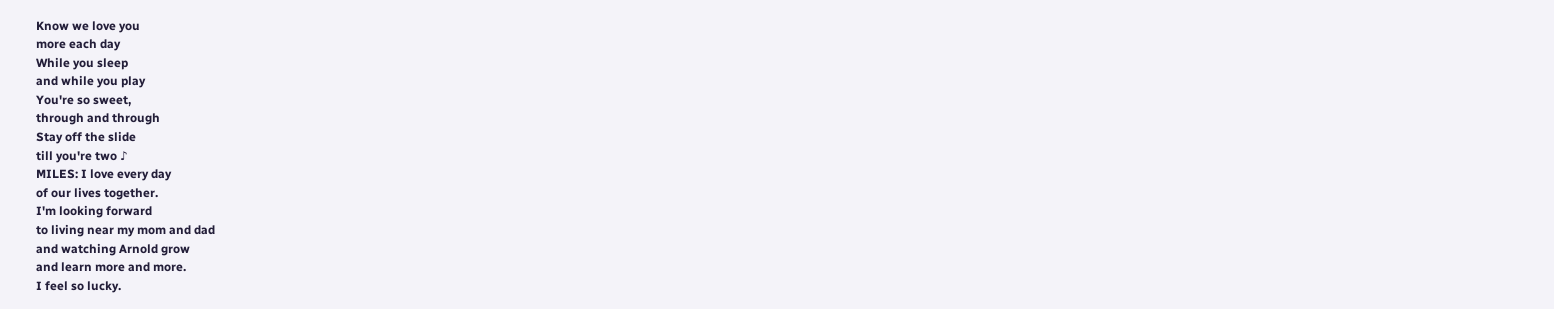Know we love you
more each day
While you sleep
and while you play
You're so sweet,
through and through
Stay off the slide
till you're two ♪
MILES: I love every day
of our lives together.
I'm looking forward
to living near my mom and dad
and watching Arnold grow
and learn more and more.
I feel so lucky.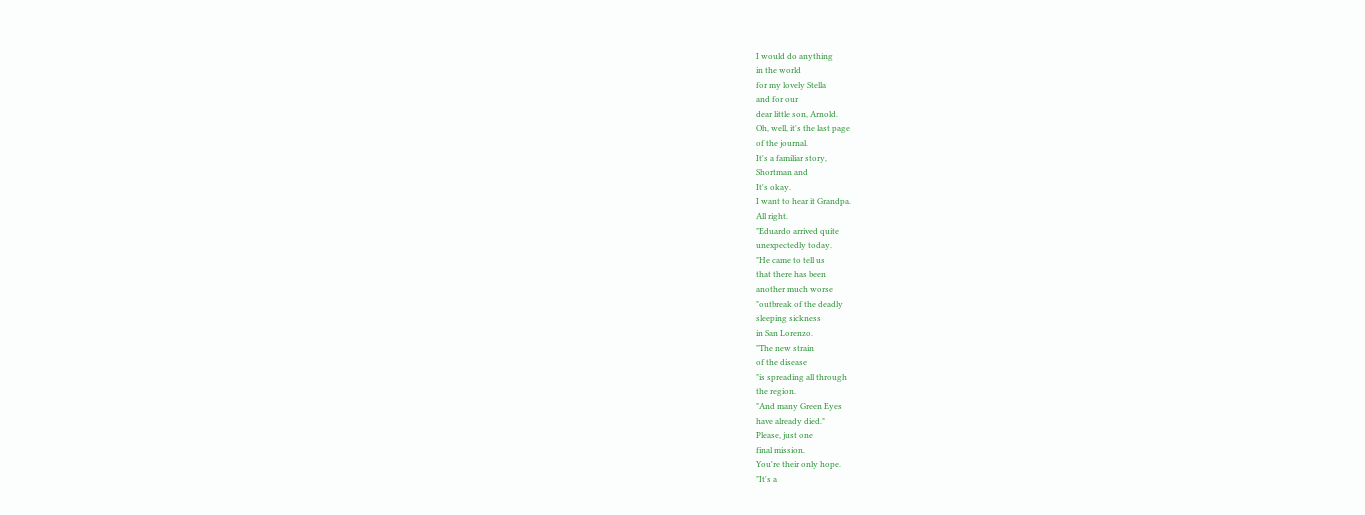I would do anything
in the world
for my lovely Stella
and for our
dear little son, Arnold.
Oh, well, it's the last page
of the journal.
It's a familiar story,
Shortman and
It's okay.
I want to hear it Grandpa.
All right.
"Eduardo arrived quite
unexpectedly today.
"He came to tell us
that there has been
another much worse
"outbreak of the deadly
sleeping sickness
in San Lorenzo.
"The new strain
of the disease
"is spreading all through
the region.
"And many Green Eyes
have already died."
Please, just one
final mission.
You're their only hope.
"It's a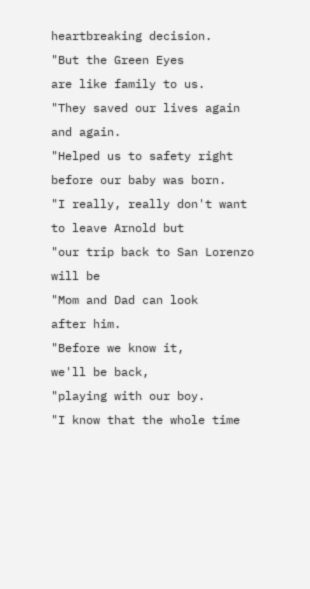heartbreaking decision.
"But the Green Eyes
are like family to us.
"They saved our lives again
and again.
"Helped us to safety right
before our baby was born.
"I really, really don't want
to leave Arnold but
"our trip back to San Lorenzo
will be
"Mom and Dad can look
after him.
"Before we know it,
we'll be back,
"playing with our boy.
"I know that the whole time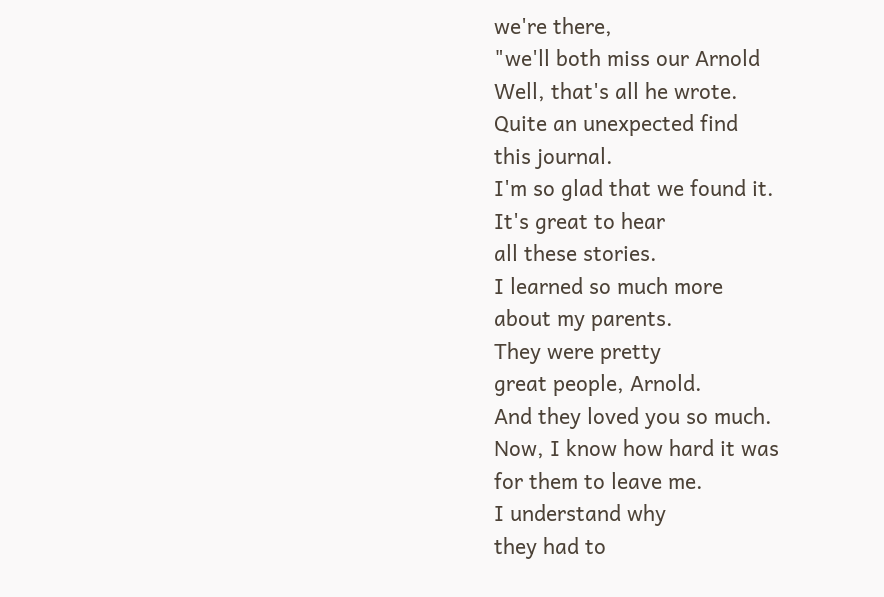we're there,
"we'll both miss our Arnold
Well, that's all he wrote.
Quite an unexpected find
this journal.
I'm so glad that we found it.
It's great to hear
all these stories.
I learned so much more
about my parents.
They were pretty
great people, Arnold.
And they loved you so much.
Now, I know how hard it was
for them to leave me.
I understand why
they had to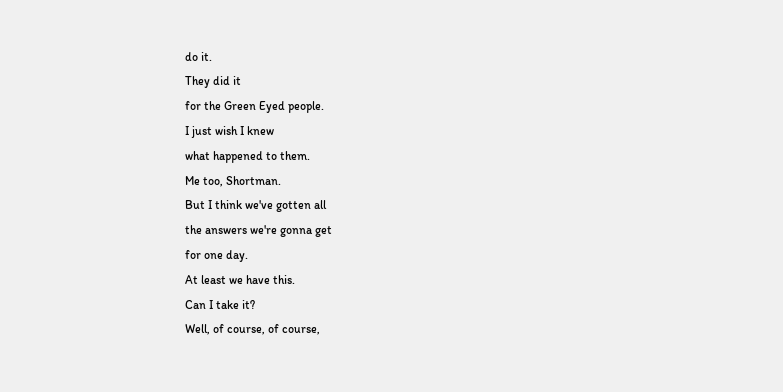do it.
They did it
for the Green Eyed people.
I just wish I knew
what happened to them.
Me too, Shortman.
But I think we've gotten all
the answers we're gonna get
for one day.
At least we have this.
Can I take it?
Well, of course, of course,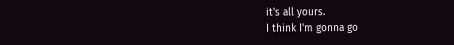it's all yours.
I think I'm gonna go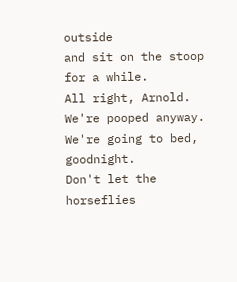outside
and sit on the stoop
for a while.
All right, Arnold.
We're pooped anyway.
We're going to bed, goodnight.
Don't let the horseflies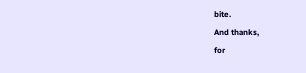bite.
And thanks,
for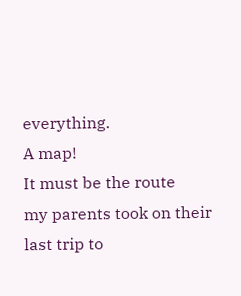everything.
A map!
It must be the route
my parents took on their
last trip to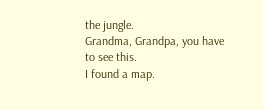the jungle.
Grandma, Grandpa, you have
to see this.
I found a map.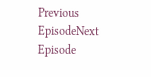Previous EpisodeNext Episode